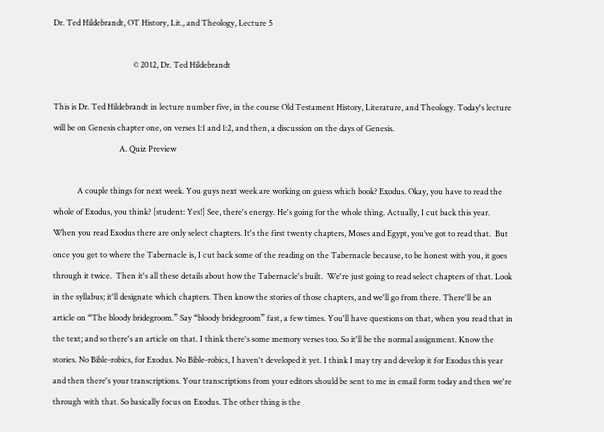Dr. Ted Hildebrandt, OT History, Lit., and Theology, Lecture 5

                                        © 2012, Dr. Ted Hildebrandt

This is Dr. Ted Hildebrandt in lecture number five, in the course Old Testament History, Literature, and Theology. Today's lecture will be on Genesis chapter one, on verses 1:1 and 1:2, and then, a discussion on the days of Genesis.
                                 A. Quiz Preview

            A couple things for next week. You guys next week are working on guess which book? Exodus. Okay, you have to read the whole of Exodus, you think? [student: Yes!] See, there's energy. He's going for the whole thing. Actually, I cut back this year. When you read Exodus there are only select chapters. It's the first twenty chapters, Moses and Egypt, you’ve got to read that.  But once you get to where the Tabernacle is, I cut back some of the reading on the Tabernacle because, to be honest with you, it goes through it twice.  Then it's all these details about how the Tabernacle's built.  We're just going to read select chapters of that. Look in the syllabus; it'll designate which chapters. Then know the stories of those chapters, and we'll go from there. There'll be an article on “The bloody bridegroom.” Say “bloody bridegroom” fast, a few times. You'll have questions on that, when you read that in the text; and so there's an article on that. I think there's some memory verses too. So it'll be the normal assignment. Know the stories. No Bible-robics, for Exodus. No Bible-robics, I haven't developed it yet. I think I may try and develop it for Exodus this year and then there's your transcriptions. Your transcriptions from your editors should be sent to me in email form today and then we're through with that. So basically focus on Exodus. The other thing is the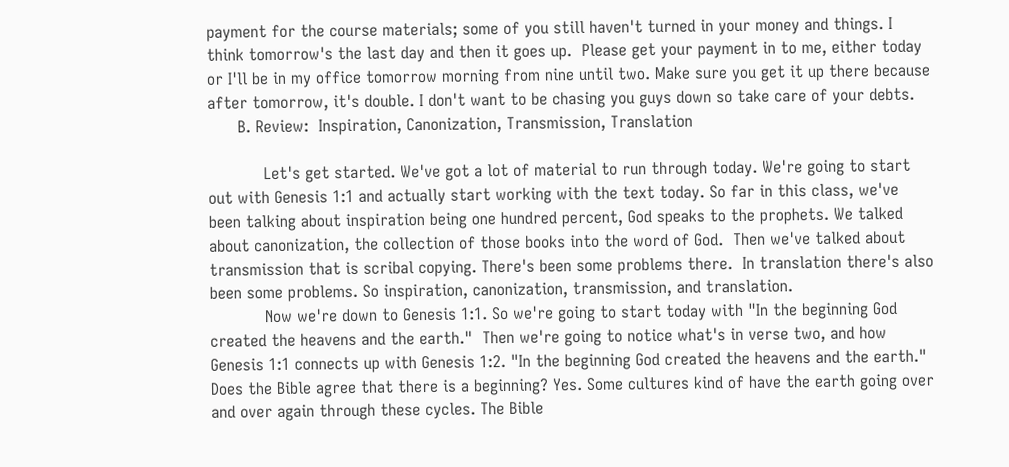payment for the course materials; some of you still haven't turned in your money and things. I think tomorrow's the last day and then it goes up.  Please get your payment in to me, either today or I'll be in my office tomorrow morning from nine until two. Make sure you get it up there because after tomorrow, it's double. I don't want to be chasing you guys down so take care of your debts.
      B. Review:  Inspiration, Canonization, Transmission, Translation

           Let's get started. We've got a lot of material to run through today. We're going to start out with Genesis 1:1 and actually start working with the text today. So far in this class, we've been talking about inspiration being one hundred percent, God speaks to the prophets. We talked about canonization, the collection of those books into the word of God.  Then we've talked about transmission that is scribal copying. There's been some problems there.  In translation there's also been some problems. So inspiration, canonization, transmission, and translation.
           Now we're down to Genesis 1:1. So we're going to start today with "In the beginning God created the heavens and the earth."  Then we're going to notice what's in verse two, and how Genesis 1:1 connects up with Genesis 1:2. "In the beginning God created the heavens and the earth." Does the Bible agree that there is a beginning? Yes. Some cultures kind of have the earth going over and over again through these cycles. The Bible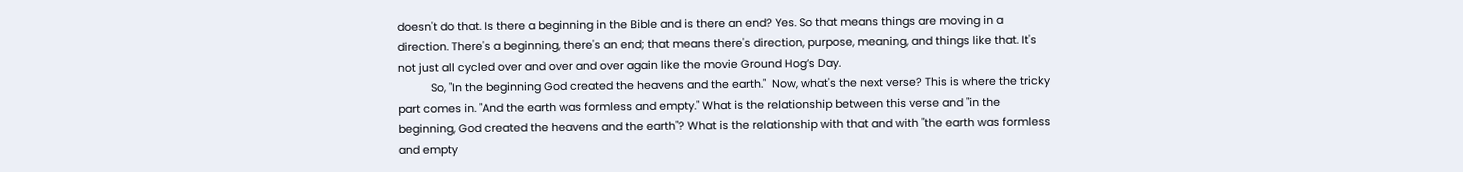doesn't do that. Is there a beginning in the Bible and is there an end? Yes. So that means things are moving in a direction. There's a beginning, there's an end; that means there's direction, purpose, meaning, and things like that. It's not just all cycled over and over and over again like the movie Ground Hog’s Day.
           So, "In the beginning God created the heavens and the earth."  Now, what's the next verse? This is where the tricky part comes in. "And the earth was formless and empty." What is the relationship between this verse and "in the beginning, God created the heavens and the earth"? What is the relationship with that and with "the earth was formless and empty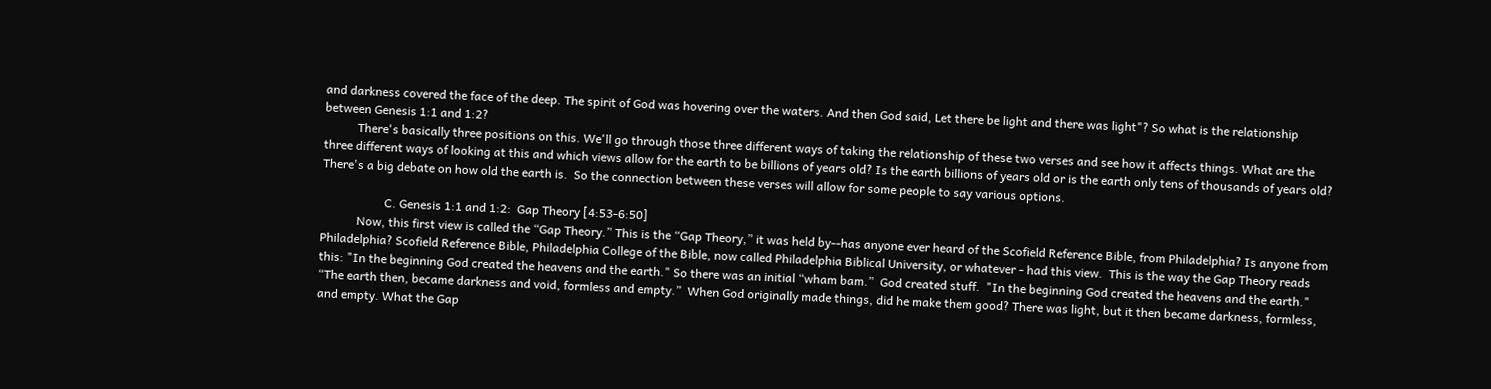and darkness covered the face of the deep. The spirit of God was hovering over the waters. And then God said, Let there be light and there was light"? So what is the relationship between Genesis 1:1 and 1:2?
           There's basically three positions on this. We'll go through those three different ways of taking the relationship of these two verses and see how it affects things. What are the three different ways of looking at this and which views allow for the earth to be billions of years old? Is the earth billions of years old or is the earth only tens of thousands of years old? There's a big debate on how old the earth is.  So the connection between these verses will allow for some people to say various options.

                     C. Genesis 1:1 and 1:2:  Gap Theory [4:53-6:50]
            Now, this first view is called the “Gap Theory.” This is the “Gap Theory,” it was held by--has anyone ever heard of the Scofield Reference Bible, from Philadelphia? Is anyone from Philadelphia? Scofield Reference Bible, Philadelphia College of the Bible, now called Philadelphia Biblical University, or whatever - had this view.  This is the way the Gap Theory reads this: "In the beginning God created the heavens and the earth." So there was an initial “wham bam.”  God created stuff.  "In the beginning God created the heavens and the earth."  “The earth then, became darkness and void, formless and empty.”  When God originally made things, did he make them good? There was light, but it then became darkness, formless, and empty. What the Gap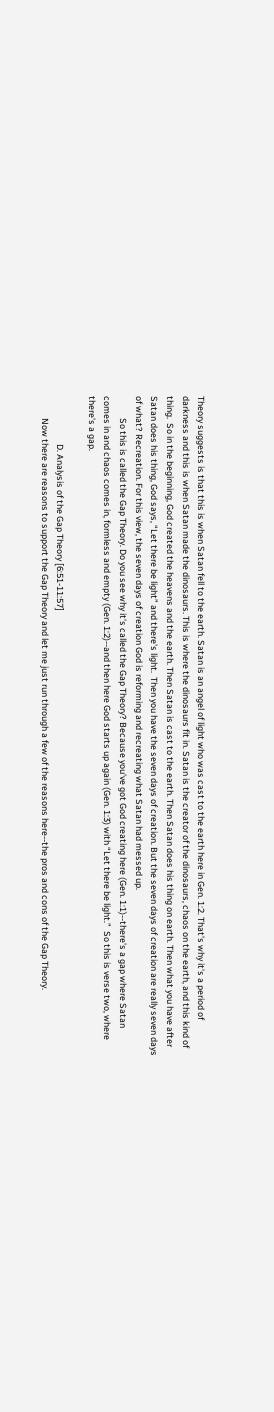Theory suggests is that this is when Satan fell to the earth. Satan is an angel of light who was cast to the earth here in Gen. 1:2. That's why it's a period of darkness and this is when Satan made the dinosaurs. This is where the dinosaurs fit in. Satan is the creator of the dinosaurs, chaos on the earth, and this kind of thing.  So in the beginning, God created the heavens and the earth. Then Satan is cast to the earth. Then Satan does his thing on earth. Then what you have after Satan does his thing, God says, “Let there be light” and there's light.  Then you have the seven days of creation. But the seven days of creation are really seven days of what? Recreation. For this view, the seven days of creation God is reforming and recreating what Satan had messed up.
           So this is called the Gap Theory. Do you see why it's called the Gap Theory? Because you've got God creating here (Gen. 1:1)--there's a gap where Satan comes in and chaos comes in, formless and empty (Gen. 1:2)--and then here God starts up again (Gen. 1:3) with “Let there be light.”  So this is verse two, where there's a gap.

                        D. Analysis of the Gap Theory [6:51-11:57]
           Now there are reasons to support the Gap Theory and let me just run through a few of the reasons here--the pros and cons of the Gap Theory.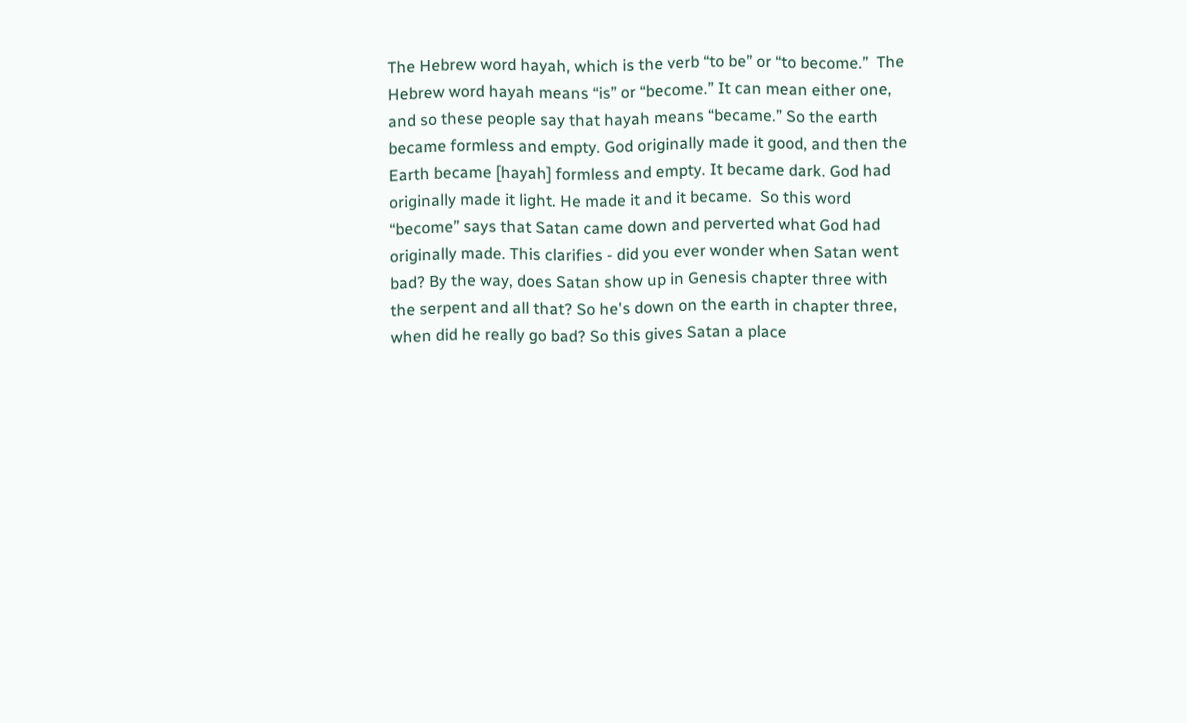The Hebrew word hayah, which is the verb “to be” or “to become.”  The Hebrew word hayah means “is” or “become.” It can mean either one, and so these people say that hayah means “became.” So the earth became formless and empty. God originally made it good, and then the Earth became [hayah] formless and empty. It became dark. God had originally made it light. He made it and it became.  So this word “become” says that Satan came down and perverted what God had originally made. This clarifies - did you ever wonder when Satan went bad? By the way, does Satan show up in Genesis chapter three with the serpent and all that? So he's down on the earth in chapter three, when did he really go bad? So this gives Satan a place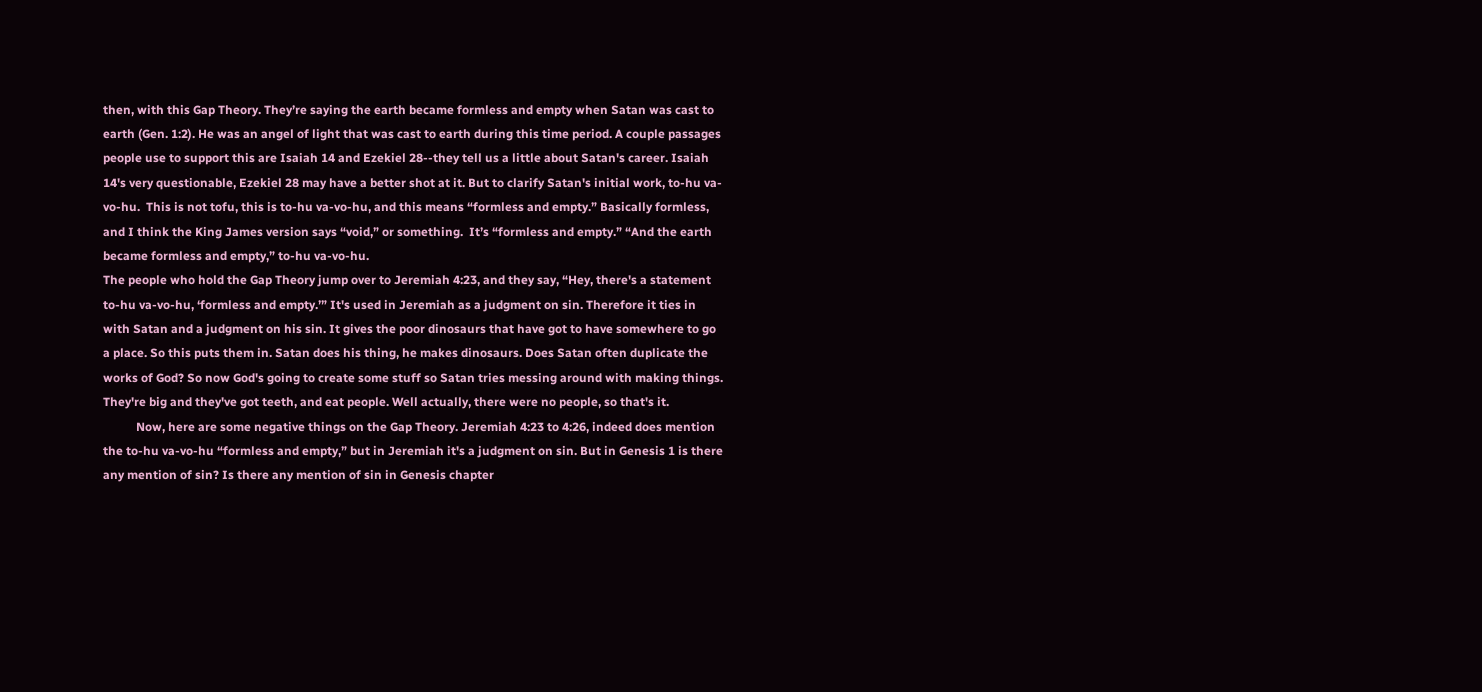then, with this Gap Theory. They’re saying the earth became formless and empty when Satan was cast to earth (Gen. 1:2). He was an angel of light that was cast to earth during this time period. A couple passages people use to support this are Isaiah 14 and Ezekiel 28--they tell us a little about Satan's career. Isaiah 14's very questionable, Ezekiel 28 may have a better shot at it. But to clarify Satan's initial work, to-hu va-vo-hu.  This is not tofu, this is to-hu va-vo-hu, and this means “formless and empty.” Basically formless, and I think the King James version says “void,” or something.  It’s “formless and empty.” “And the earth became formless and empty,” to-hu va-vo-hu.
The people who hold the Gap Theory jump over to Jeremiah 4:23, and they say, “Hey, there's a statement to-hu va-vo-hu, ‘formless and empty.’” It's used in Jeremiah as a judgment on sin. Therefore it ties in with Satan and a judgment on his sin. It gives the poor dinosaurs that have got to have somewhere to go a place. So this puts them in. Satan does his thing, he makes dinosaurs. Does Satan often duplicate the works of God? So now God's going to create some stuff so Satan tries messing around with making things.  They're big and they've got teeth, and eat people. Well actually, there were no people, so that's it.
           Now, here are some negative things on the Gap Theory. Jeremiah 4:23 to 4:26, indeed does mention the to-hu va-vo-hu “formless and empty,” but in Jeremiah it's a judgment on sin. But in Genesis 1 is there any mention of sin? Is there any mention of sin in Genesis chapter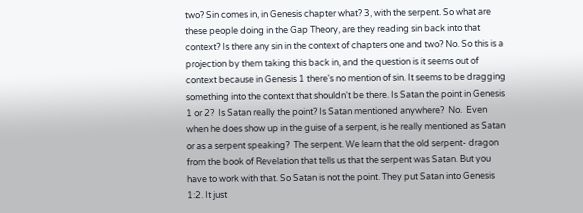two? Sin comes in, in Genesis chapter what? 3, with the serpent. So what are these people doing in the Gap Theory, are they reading sin back into that context? Is there any sin in the context of chapters one and two? No. So this is a projection by them taking this back in, and the question is it seems out of context because in Genesis 1 there's no mention of sin. It seems to be dragging something into the context that shouldn't be there. Is Satan the point in Genesis 1 or 2?  Is Satan really the point? Is Satan mentioned anywhere?  No.  Even when he does show up in the guise of a serpent, is he really mentioned as Satan or as a serpent speaking?  The serpent. We learn that the old serpent- dragon from the book of Revelation that tells us that the serpent was Satan. But you have to work with that. So Satan is not the point. They put Satan into Genesis 1:2. It just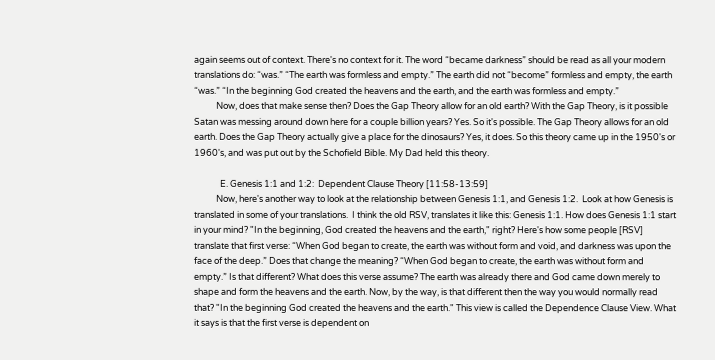again seems out of context. There's no context for it. The word “became darkness” should be read as all your modern translations do: “was.” “The earth was formless and empty.” The earth did not “become” formless and empty, the earth “was.” “In the beginning God created the heavens and the earth, and the earth was formless and empty.”
           Now, does that make sense then? Does the Gap Theory allow for an old earth? With the Gap Theory, is it possible Satan was messing around down here for a couple billion years? Yes. So it's possible. The Gap Theory allows for an old earth. Does the Gap Theory actually give a place for the dinosaurs? Yes, it does. So this theory came up in the 1950's or 1960's, and was put out by the Schofield Bible. My Dad held this theory.

             E. Genesis 1:1 and 1:2:  Dependent Clause Theory [11:58-13:59]
           Now, here's another way to look at the relationship between Genesis 1:1, and Genesis 1:2.  Look at how Genesis is translated in some of your translations.  I think the old RSV, translates it like this: Genesis 1:1. How does Genesis 1:1 start in your mind? "In the beginning, God created the heavens and the earth," right? Here's how some people [RSV] translate that first verse: “When God began to create, the earth was without form and void, and darkness was upon the face of the deep.” Does that change the meaning? “When God began to create, the earth was without form and empty.” Is that different? What does this verse assume? The earth was already there and God came down merely to shape and form the heavens and the earth. Now, by the way, is that different then the way you would normally read that? "In the beginning God created the heavens and the earth." This view is called the Dependence Clause View. What it says is that the first verse is dependent on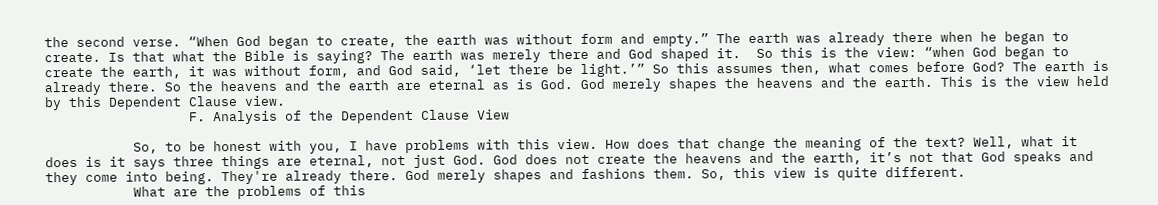the second verse. “When God began to create, the earth was without form and empty.” The earth was already there when he began to create. Is that what the Bible is saying? The earth was merely there and God shaped it.  So this is the view: “when God began to create the earth, it was without form, and God said, ‘let there be light.’” So this assumes then, what comes before God? The earth is already there. So the heavens and the earth are eternal as is God. God merely shapes the heavens and the earth. This is the view held by this Dependent Clause view.
                  F. Analysis of the Dependent Clause View

           So, to be honest with you, I have problems with this view. How does that change the meaning of the text? Well, what it does is it says three things are eternal, not just God. God does not create the heavens and the earth, it’s not that God speaks and they come into being. They're already there. God merely shapes and fashions them. So, this view is quite different.
           What are the problems of this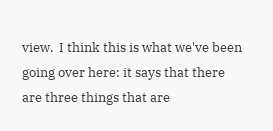view.  I think this is what we've been going over here: it says that there are three things that are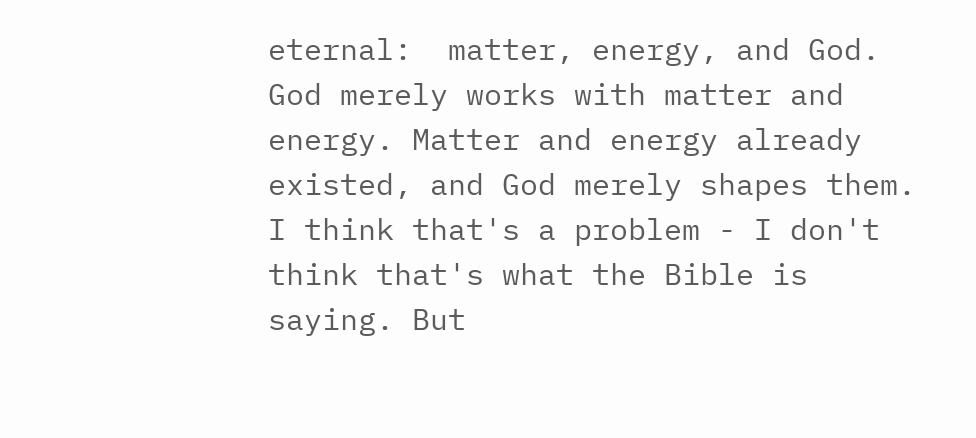eternal:  matter, energy, and God. God merely works with matter and energy. Matter and energy already existed, and God merely shapes them. I think that's a problem - I don't think that's what the Bible is saying. But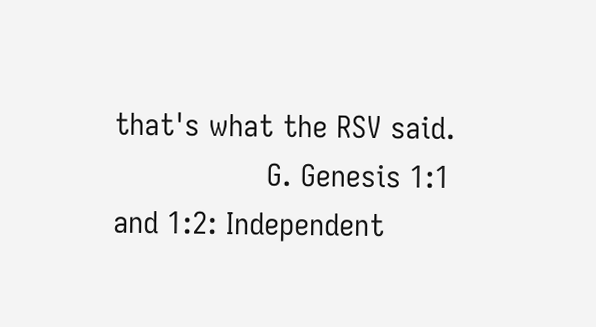that's what the RSV said.
                 G. Genesis 1:1 and 1:2: Independent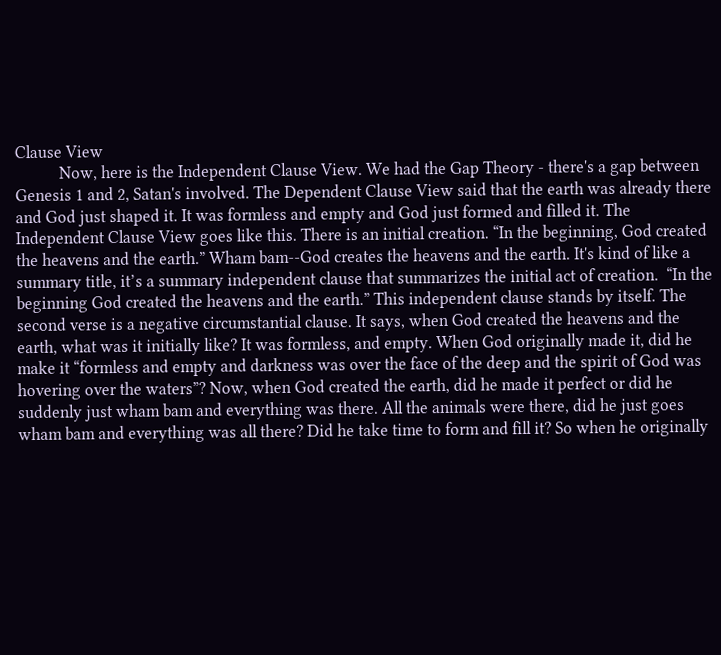Clause View
           Now, here is the Independent Clause View. We had the Gap Theory - there's a gap between Genesis 1 and 2, Satan's involved. The Dependent Clause View said that the earth was already there and God just shaped it. It was formless and empty and God just formed and filled it. The Independent Clause View goes like this. There is an initial creation. “In the beginning, God created the heavens and the earth.” Wham bam--God creates the heavens and the earth. It's kind of like a summary title, it’s a summary independent clause that summarizes the initial act of creation.  “In the beginning God created the heavens and the earth.” This independent clause stands by itself. The second verse is a negative circumstantial clause. It says, when God created the heavens and the earth, what was it initially like? It was formless, and empty. When God originally made it, did he make it “formless and empty and darkness was over the face of the deep and the spirit of God was hovering over the waters”? Now, when God created the earth, did he made it perfect or did he suddenly just wham bam and everything was there. All the animals were there, did he just goes wham bam and everything was all there? Did he take time to form and fill it? So when he originally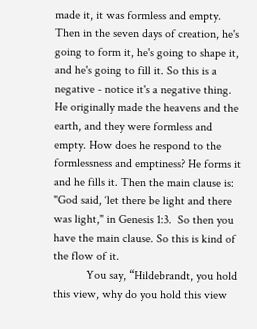made it, it was formless and empty. Then in the seven days of creation, he's going to form it, he's going to shape it, and he's going to fill it. So this is a negative - notice it's a negative thing. He originally made the heavens and the earth, and they were formless and empty. How does he respond to the formlessness and emptiness? He forms it and he fills it. Then the main clause is: "God said, ‘let there be light and there was light," in Genesis 1:3.  So then you have the main clause. So this is kind of the flow of it.
           You say, “Hildebrandt, you hold this view, why do you hold this view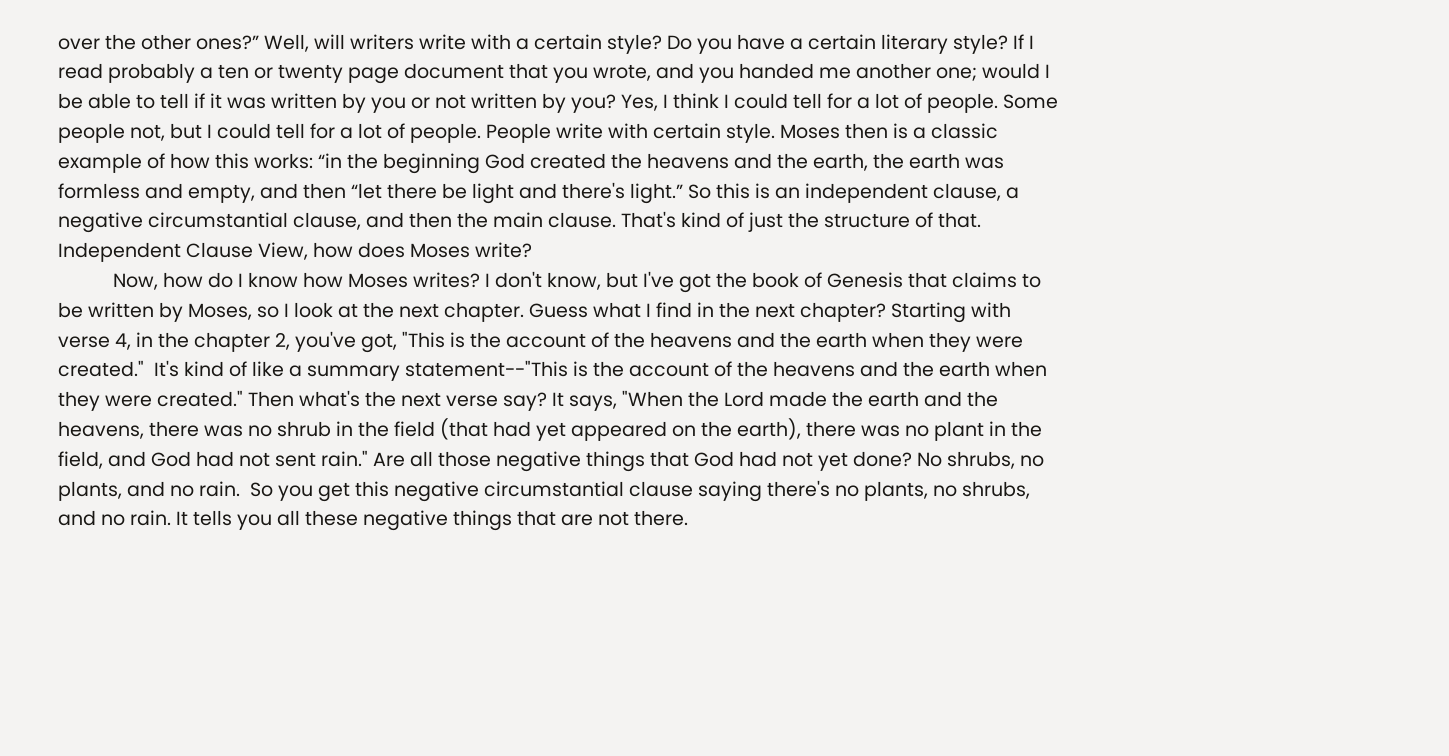over the other ones?” Well, will writers write with a certain style? Do you have a certain literary style? If I read probably a ten or twenty page document that you wrote, and you handed me another one; would I be able to tell if it was written by you or not written by you? Yes, I think I could tell for a lot of people. Some people not, but I could tell for a lot of people. People write with certain style. Moses then is a classic example of how this works: “in the beginning God created the heavens and the earth, the earth was formless and empty, and then “let there be light and there's light.” So this is an independent clause, a negative circumstantial clause, and then the main clause. That's kind of just the structure of that. Independent Clause View, how does Moses write?
           Now, how do I know how Moses writes? I don't know, but I've got the book of Genesis that claims to be written by Moses, so I look at the next chapter. Guess what I find in the next chapter? Starting with verse 4, in the chapter 2, you've got, "This is the account of the heavens and the earth when they were created."  It's kind of like a summary statement--"This is the account of the heavens and the earth when they were created." Then what's the next verse say? It says, "When the Lord made the earth and the heavens, there was no shrub in the field (that had yet appeared on the earth), there was no plant in the field, and God had not sent rain." Are all those negative things that God had not yet done? No shrubs, no plants, and no rain.  So you get this negative circumstantial clause saying there's no plants, no shrubs, and no rain. It tells you all these negative things that are not there.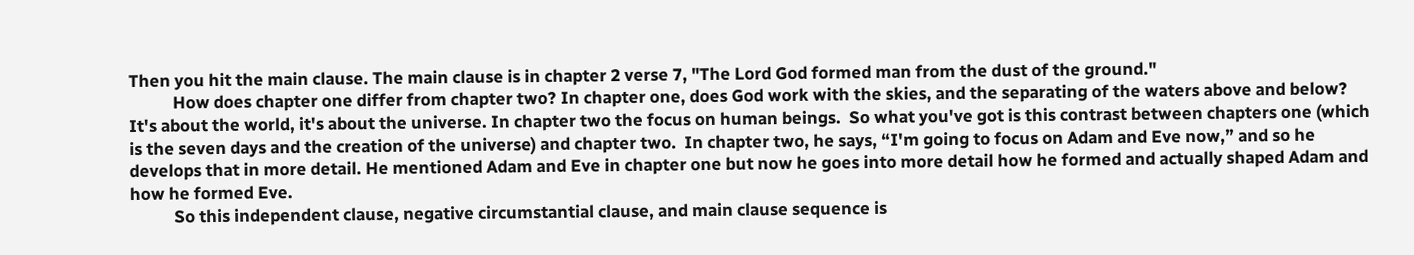Then you hit the main clause. The main clause is in chapter 2 verse 7, "The Lord God formed man from the dust of the ground."
           How does chapter one differ from chapter two? In chapter one, does God work with the skies, and the separating of the waters above and below?  It's about the world, it's about the universe. In chapter two the focus on human beings.  So what you've got is this contrast between chapters one (which is the seven days and the creation of the universe) and chapter two.  In chapter two, he says, “I'm going to focus on Adam and Eve now,” and so he develops that in more detail. He mentioned Adam and Eve in chapter one but now he goes into more detail how he formed and actually shaped Adam and how he formed Eve.
           So this independent clause, negative circumstantial clause, and main clause sequence is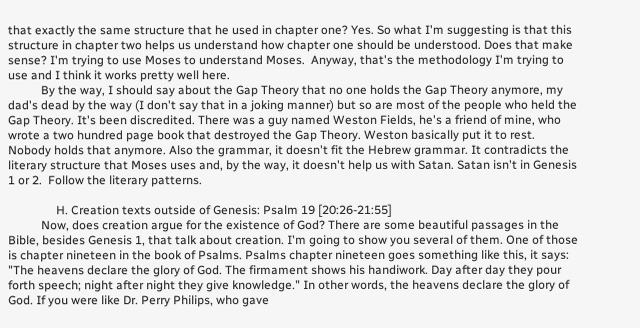that exactly the same structure that he used in chapter one? Yes. So what I'm suggesting is that this structure in chapter two helps us understand how chapter one should be understood. Does that make sense? I'm trying to use Moses to understand Moses.  Anyway, that's the methodology I'm trying to use and I think it works pretty well here.
           By the way, I should say about the Gap Theory that no one holds the Gap Theory anymore, my dad's dead by the way (I don't say that in a joking manner) but so are most of the people who held the Gap Theory. It's been discredited. There was a guy named Weston Fields, he's a friend of mine, who wrote a two hundred page book that destroyed the Gap Theory. Weston basically put it to rest.  Nobody holds that anymore. Also the grammar, it doesn't fit the Hebrew grammar. It contradicts the literary structure that Moses uses and, by the way, it doesn't help us with Satan. Satan isn't in Genesis 1 or 2.  Follow the literary patterns.

                H. Creation texts outside of Genesis: Psalm 19 [20:26-21:55]
           Now, does creation argue for the existence of God? There are some beautiful passages in the Bible, besides Genesis 1, that talk about creation. I'm going to show you several of them. One of those is chapter nineteen in the book of Psalms. Psalms chapter nineteen goes something like this, it says: "The heavens declare the glory of God. The firmament shows his handiwork. Day after day they pour forth speech; night after night they give knowledge." In other words, the heavens declare the glory of God. If you were like Dr. Perry Philips, who gave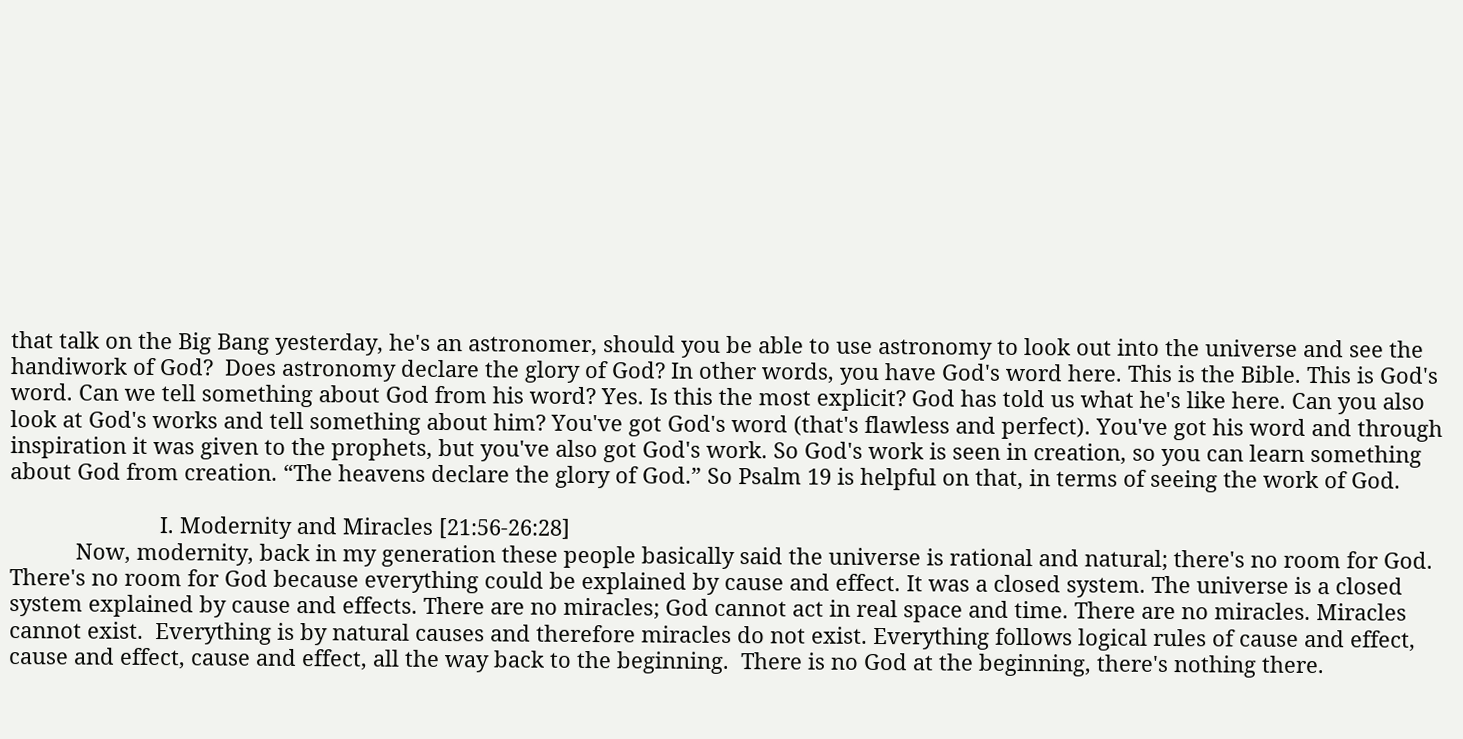that talk on the Big Bang yesterday, he's an astronomer, should you be able to use astronomy to look out into the universe and see the handiwork of God?  Does astronomy declare the glory of God? In other words, you have God's word here. This is the Bible. This is God's word. Can we tell something about God from his word? Yes. Is this the most explicit? God has told us what he's like here. Can you also look at God's works and tell something about him? You've got God's word (that's flawless and perfect). You've got his word and through inspiration it was given to the prophets, but you've also got God's work. So God's work is seen in creation, so you can learn something about God from creation. “The heavens declare the glory of God.” So Psalm 19 is helpful on that, in terms of seeing the work of God.

                         I. Modernity and Miracles [21:56-26:28]
           Now, modernity, back in my generation these people basically said the universe is rational and natural; there's no room for God. There's no room for God because everything could be explained by cause and effect. It was a closed system. The universe is a closed system explained by cause and effects. There are no miracles; God cannot act in real space and time. There are no miracles. Miracles cannot exist.  Everything is by natural causes and therefore miracles do not exist. Everything follows logical rules of cause and effect, cause and effect, cause and effect, all the way back to the beginning.  There is no God at the beginning, there's nothing there.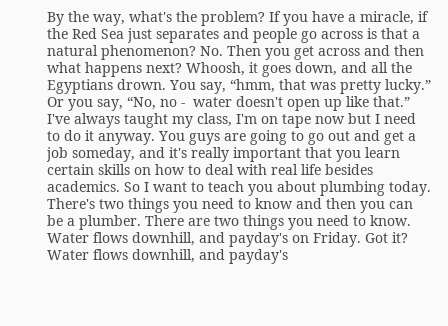By the way, what's the problem? If you have a miracle, if the Red Sea just separates and people go across is that a natural phenomenon? No. Then you get across and then what happens next? Whoosh, it goes down, and all the Egyptians drown. You say, “hmm, that was pretty lucky.” Or you say, “No, no -  water doesn't open up like that.”  I've always taught my class, I'm on tape now but I need to do it anyway. You guys are going to go out and get a job someday, and it's really important that you learn certain skills on how to deal with real life besides academics. So I want to teach you about plumbing today. There's two things you need to know and then you can be a plumber. There are two things you need to know. Water flows downhill, and payday's on Friday. Got it? Water flows downhill, and payday's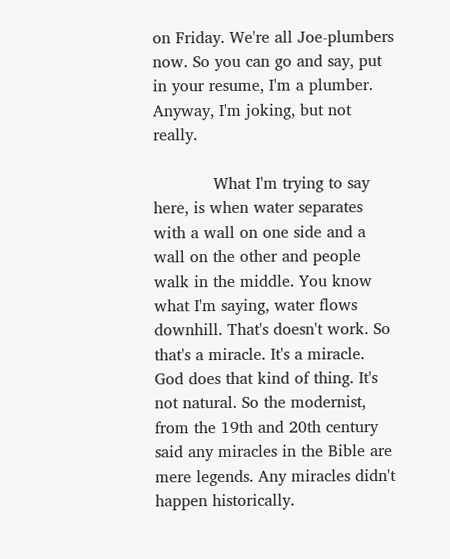on Friday. We're all Joe-plumbers now. So you can go and say, put in your resume, I'm a plumber. Anyway, I'm joking, but not really.

            What I'm trying to say here, is when water separates with a wall on one side and a wall on the other and people walk in the middle. You know what I'm saying, water flows downhill. That's doesn't work. So that's a miracle. It's a miracle.  God does that kind of thing. It's not natural. So the modernist, from the 19th and 20th century said any miracles in the Bible are mere legends. Any miracles didn't happen historically.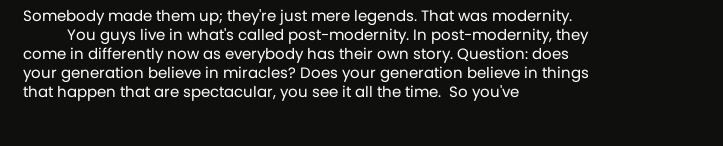Somebody made them up; they're just mere legends. That was modernity.
           You guys live in what's called post-modernity. In post-modernity, they come in differently now as everybody has their own story. Question: does your generation believe in miracles? Does your generation believe in things that happen that are spectacular, you see it all the time.  So you've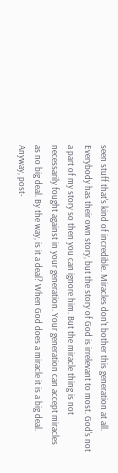seen stuff that's kind of incredible. Miracles don't bother this generation at all. Everybody has their own story, but the story of God is irrelevant to most. God's not a part of my story so then you can ignore him. But the miracle thing is not necessarily fought against in your generation. Your generation can accept miracles as no big deal. By the way, is it a deal? When God does a miracle it is a big deal. Anyway, post-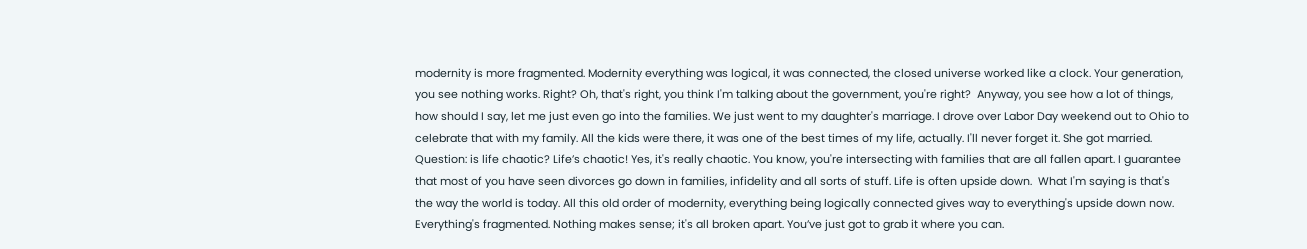modernity is more fragmented. Modernity everything was logical, it was connected, the closed universe worked like a clock. Your generation, you see nothing works. Right? Oh, that's right, you think I'm talking about the government, you're right?  Anyway, you see how a lot of things, how should I say, let me just even go into the families. We just went to my daughter's marriage. I drove over Labor Day weekend out to Ohio to celebrate that with my family. All the kids were there, it was one of the best times of my life, actually. I'll never forget it. She got married. Question: is life chaotic? Life’s chaotic! Yes, it's really chaotic. You know, you're intersecting with families that are all fallen apart. I guarantee that most of you have seen divorces go down in families, infidelity and all sorts of stuff. Life is often upside down.  What I'm saying is that's the way the world is today. All this old order of modernity, everything being logically connected gives way to everything's upside down now. Everything's fragmented. Nothing makes sense; it's all broken apart. You’ve just got to grab it where you can.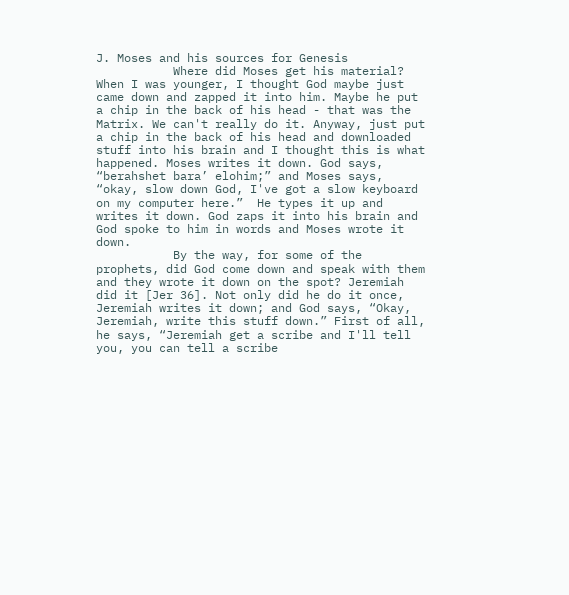J. Moses and his sources for Genesis
           Where did Moses get his material? When I was younger, I thought God maybe just came down and zapped it into him. Maybe he put a chip in the back of his head - that was the Matrix. We can't really do it. Anyway, just put a chip in the back of his head and downloaded stuff into his brain and I thought this is what happened. Moses writes it down. God says, “berahshet bara’ elohim;” and Moses says, “okay, slow down God, I've got a slow keyboard on my computer here.”  He types it up and writes it down. God zaps it into his brain and God spoke to him in words and Moses wrote it down.
           By the way, for some of the prophets, did God come down and speak with them and they wrote it down on the spot? Jeremiah did it [Jer 36]. Not only did he do it once, Jeremiah writes it down; and God says, “Okay, Jeremiah, write this stuff down.” First of all, he says, “Jeremiah get a scribe and I'll tell you, you can tell a scribe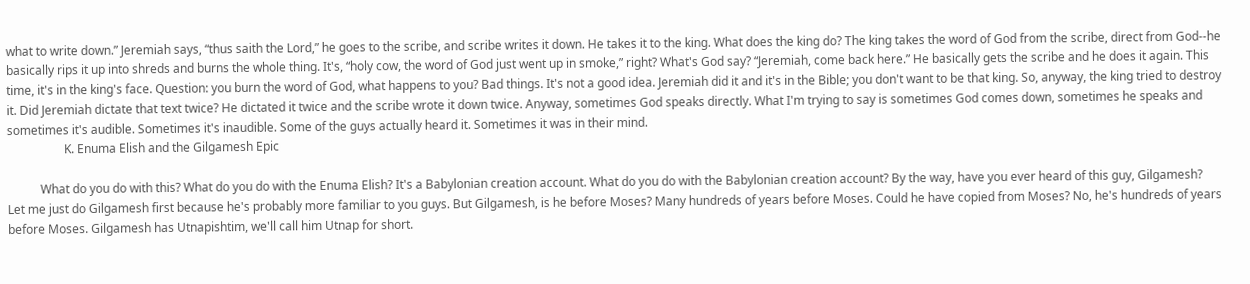what to write down.” Jeremiah says, “thus saith the Lord,” he goes to the scribe, and scribe writes it down. He takes it to the king. What does the king do? The king takes the word of God from the scribe, direct from God--he basically rips it up into shreds and burns the whole thing. It's, “holy cow, the word of God just went up in smoke,” right? What's God say? “Jeremiah, come back here.” He basically gets the scribe and he does it again. This time, it's in the king's face. Question: you burn the word of God, what happens to you? Bad things. It's not a good idea. Jeremiah did it and it's in the Bible; you don't want to be that king. So, anyway, the king tried to destroy it. Did Jeremiah dictate that text twice? He dictated it twice and the scribe wrote it down twice. Anyway, sometimes God speaks directly. What I'm trying to say is sometimes God comes down, sometimes he speaks and sometimes it's audible. Sometimes it's inaudible. Some of the guys actually heard it. Sometimes it was in their mind.
                   K. Enuma Elish and the Gilgamesh Epic

           What do you do with this? What do you do with the Enuma Elish? It's a Babylonian creation account. What do you do with the Babylonian creation account? By the way, have you ever heard of this guy, Gilgamesh?  Let me just do Gilgamesh first because he's probably more familiar to you guys. But Gilgamesh, is he before Moses? Many hundreds of years before Moses. Could he have copied from Moses? No, he's hundreds of years before Moses. Gilgamesh has Utnapishtim, we'll call him Utnap for short.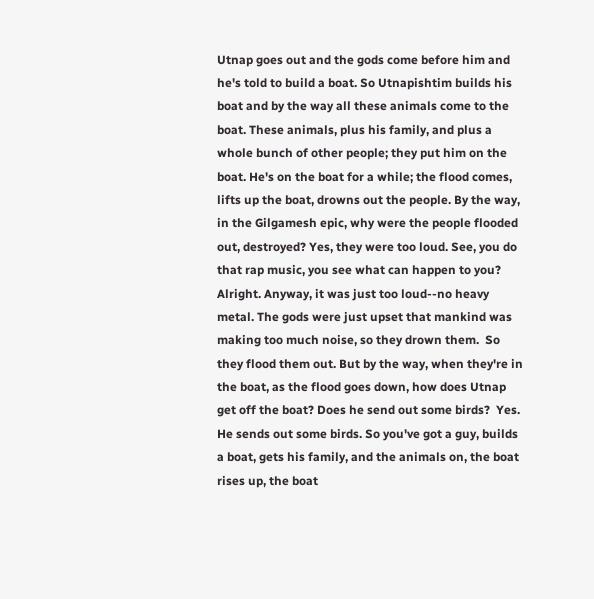Utnap goes out and the gods come before him and he's told to build a boat. So Utnapishtim builds his boat and by the way all these animals come to the boat. These animals, plus his family, and plus a whole bunch of other people; they put him on the boat. He's on the boat for a while; the flood comes, lifts up the boat, drowns out the people. By the way, in the Gilgamesh epic, why were the people flooded out, destroyed? Yes, they were too loud. See, you do that rap music, you see what can happen to you?  Alright. Anyway, it was just too loud--no heavy metal. The gods were just upset that mankind was making too much noise, so they drown them.  So they flood them out. But by the way, when they're in the boat, as the flood goes down, how does Utnap get off the boat? Does he send out some birds?  Yes. He sends out some birds. So you've got a guy, builds a boat, gets his family, and the animals on, the boat rises up, the boat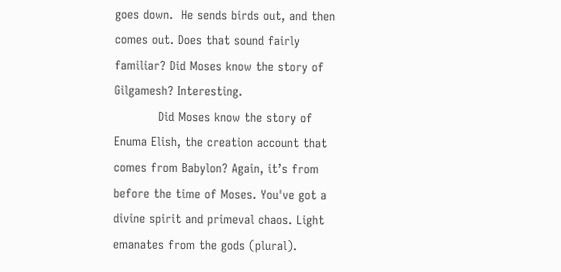goes down.  He sends birds out, and then comes out. Does that sound fairly familiar? Did Moses know the story of Gilgamesh? Interesting.
           Did Moses know the story of Enuma Elish, the creation account that comes from Babylon? Again, it’s from before the time of Moses. You've got a divine spirit and primeval chaos. Light emanates from the gods (plural).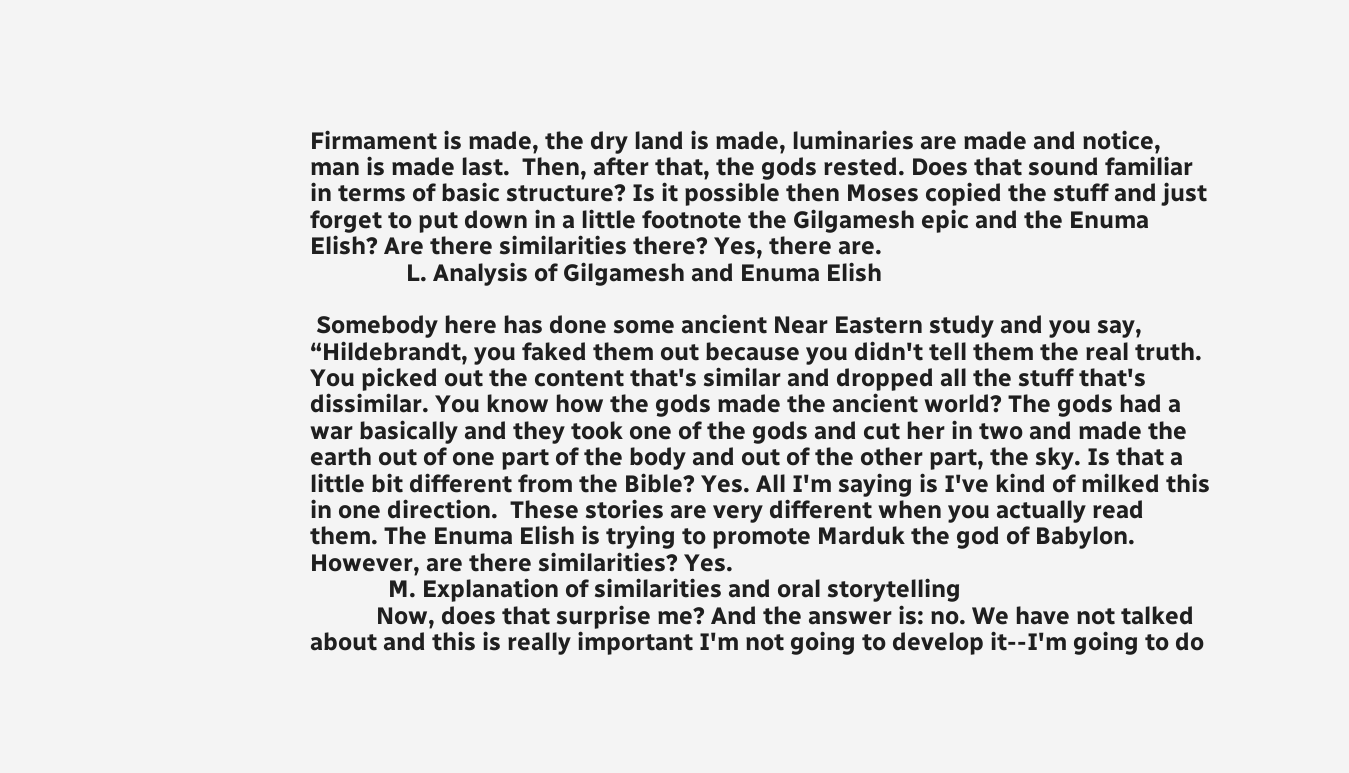Firmament is made, the dry land is made, luminaries are made and notice, man is made last.  Then, after that, the gods rested. Does that sound familiar in terms of basic structure? Is it possible then Moses copied the stuff and just forget to put down in a little footnote the Gilgamesh epic and the Enuma Elish? Are there similarities there? Yes, there are.
                L. Analysis of Gilgamesh and Enuma Elish

 Somebody here has done some ancient Near Eastern study and you say, “Hildebrandt, you faked them out because you didn't tell them the real truth. You picked out the content that's similar and dropped all the stuff that's dissimilar. You know how the gods made the ancient world? The gods had a war basically and they took one of the gods and cut her in two and made the earth out of one part of the body and out of the other part, the sky. Is that a little bit different from the Bible? Yes. All I'm saying is I've kind of milked this in one direction.  These stories are very different when you actually read them. The Enuma Elish is trying to promote Marduk the god of Babylon. However, are there similarities? Yes.
             M. Explanation of similarities and oral storytelling
           Now, does that surprise me? And the answer is: no. We have not talked about and this is really important I'm not going to develop it--I'm going to do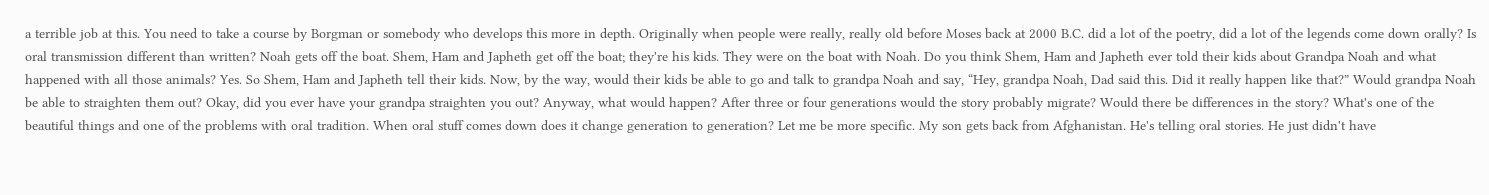a terrible job at this. You need to take a course by Borgman or somebody who develops this more in depth. Originally when people were really, really old before Moses back at 2000 B.C. did a lot of the poetry, did a lot of the legends come down orally? Is oral transmission different than written? Noah gets off the boat. Shem, Ham and Japheth get off the boat; they're his kids. They were on the boat with Noah. Do you think Shem, Ham and Japheth ever told their kids about Grandpa Noah and what happened with all those animals? Yes. So Shem, Ham and Japheth tell their kids. Now, by the way, would their kids be able to go and talk to grandpa Noah and say, “Hey, grandpa Noah, Dad said this. Did it really happen like that?” Would grandpa Noah be able to straighten them out? Okay, did you ever have your grandpa straighten you out? Anyway, what would happen? After three or four generations would the story probably migrate? Would there be differences in the story? What's one of the beautiful things and one of the problems with oral tradition. When oral stuff comes down does it change generation to generation? Let me be more specific. My son gets back from Afghanistan. He's telling oral stories. He just didn't have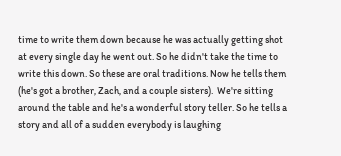time to write them down because he was actually getting shot at every single day he went out. So he didn't take the time to write this down. So these are oral traditions. Now he tells them (he's got a brother, Zach, and a couple sisters).  We're sitting around the table and he's a wonderful story teller. So he tells a story and all of a sudden everybody is laughing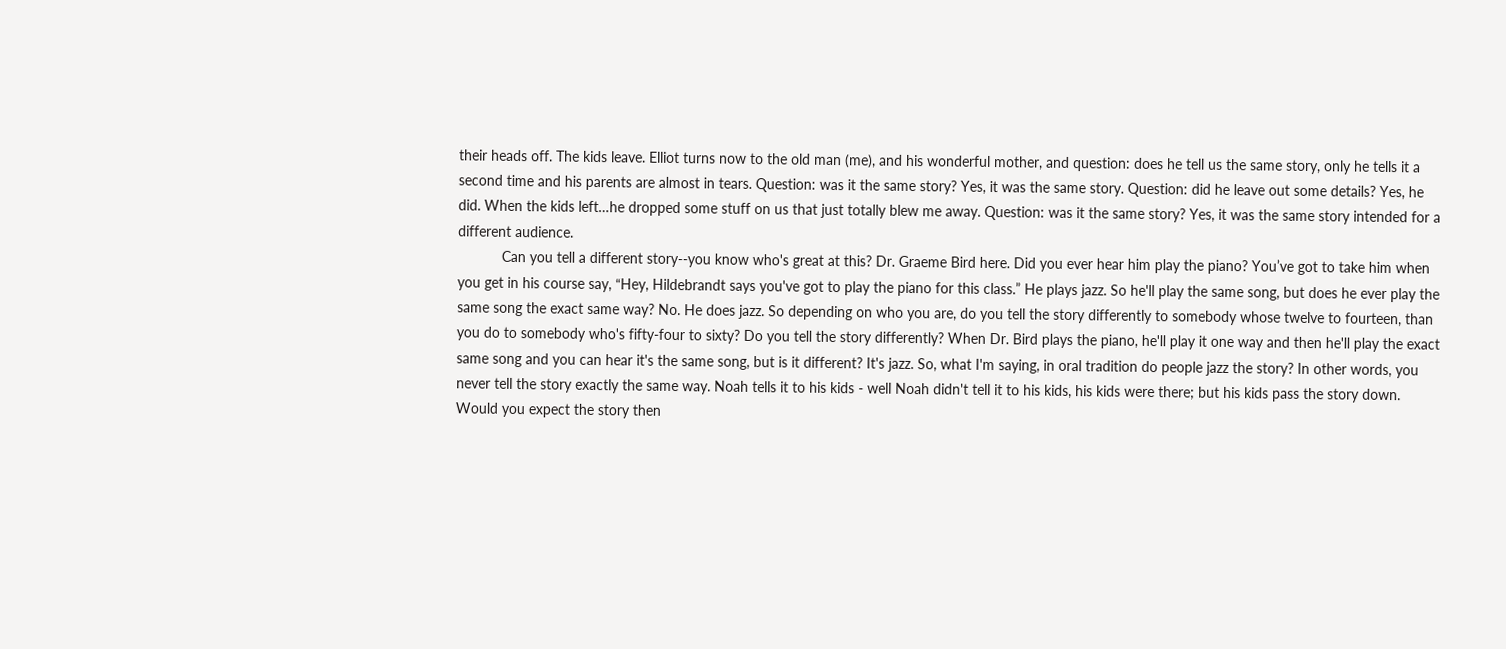their heads off. The kids leave. Elliot turns now to the old man (me), and his wonderful mother, and question: does he tell us the same story, only he tells it a second time and his parents are almost in tears. Question: was it the same story? Yes, it was the same story. Question: did he leave out some details? Yes, he did. When the kids left…he dropped some stuff on us that just totally blew me away. Question: was it the same story? Yes, it was the same story intended for a different audience.
           Can you tell a different story--you know who's great at this? Dr. Graeme Bird here. Did you ever hear him play the piano? You’ve got to take him when you get in his course say, “Hey, Hildebrandt says you've got to play the piano for this class.” He plays jazz. So he'll play the same song, but does he ever play the same song the exact same way? No. He does jazz. So depending on who you are, do you tell the story differently to somebody whose twelve to fourteen, than you do to somebody who's fifty-four to sixty? Do you tell the story differently? When Dr. Bird plays the piano, he'll play it one way and then he'll play the exact same song and you can hear it's the same song, but is it different? It's jazz. So, what I'm saying, in oral tradition do people jazz the story? In other words, you never tell the story exactly the same way. Noah tells it to his kids - well Noah didn't tell it to his kids, his kids were there; but his kids pass the story down. Would you expect the story then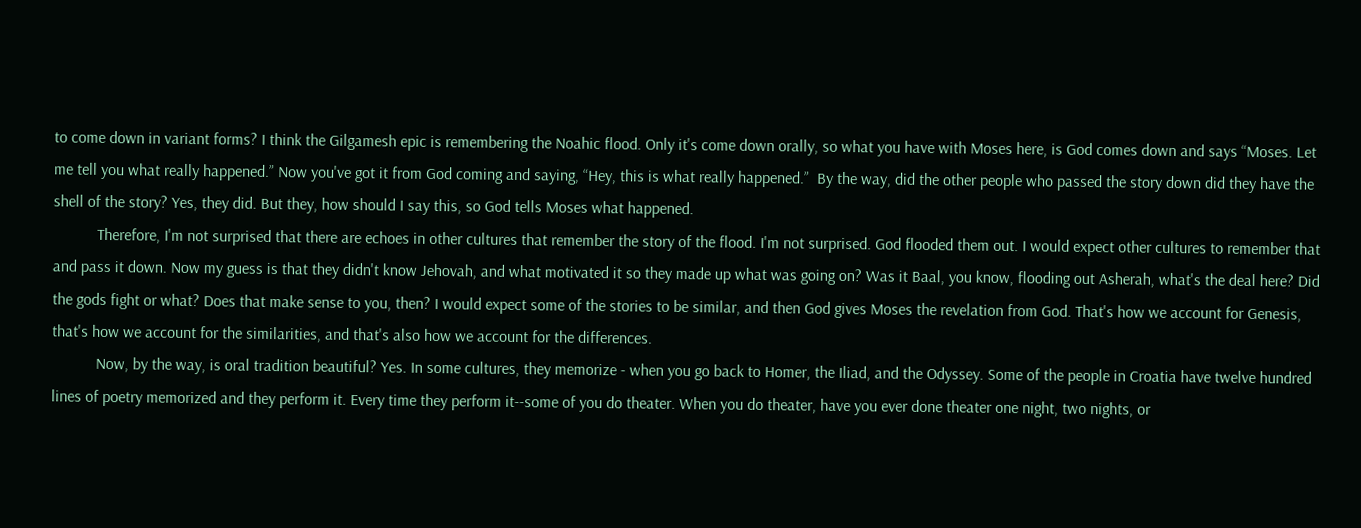to come down in variant forms? I think the Gilgamesh epic is remembering the Noahic flood. Only it's come down orally, so what you have with Moses here, is God comes down and says “Moses. Let me tell you what really happened.” Now you've got it from God coming and saying, “Hey, this is what really happened.”  By the way, did the other people who passed the story down did they have the shell of the story? Yes, they did. But they, how should I say this, so God tells Moses what happened.
           Therefore, I'm not surprised that there are echoes in other cultures that remember the story of the flood. I'm not surprised. God flooded them out. I would expect other cultures to remember that and pass it down. Now my guess is that they didn't know Jehovah, and what motivated it so they made up what was going on? Was it Baal, you know, flooding out Asherah, what's the deal here? Did the gods fight or what? Does that make sense to you, then? I would expect some of the stories to be similar, and then God gives Moses the revelation from God. That's how we account for Genesis, that's how we account for the similarities, and that's also how we account for the differences.
           Now, by the way, is oral tradition beautiful? Yes. In some cultures, they memorize - when you go back to Homer, the Iliad, and the Odyssey. Some of the people in Croatia have twelve hundred lines of poetry memorized and they perform it. Every time they perform it--some of you do theater. When you do theater, have you ever done theater one night, two nights, or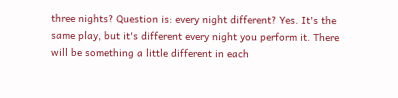three nights? Question is: every night different? Yes. It's the same play, but it's different every night you perform it. There will be something a little different in each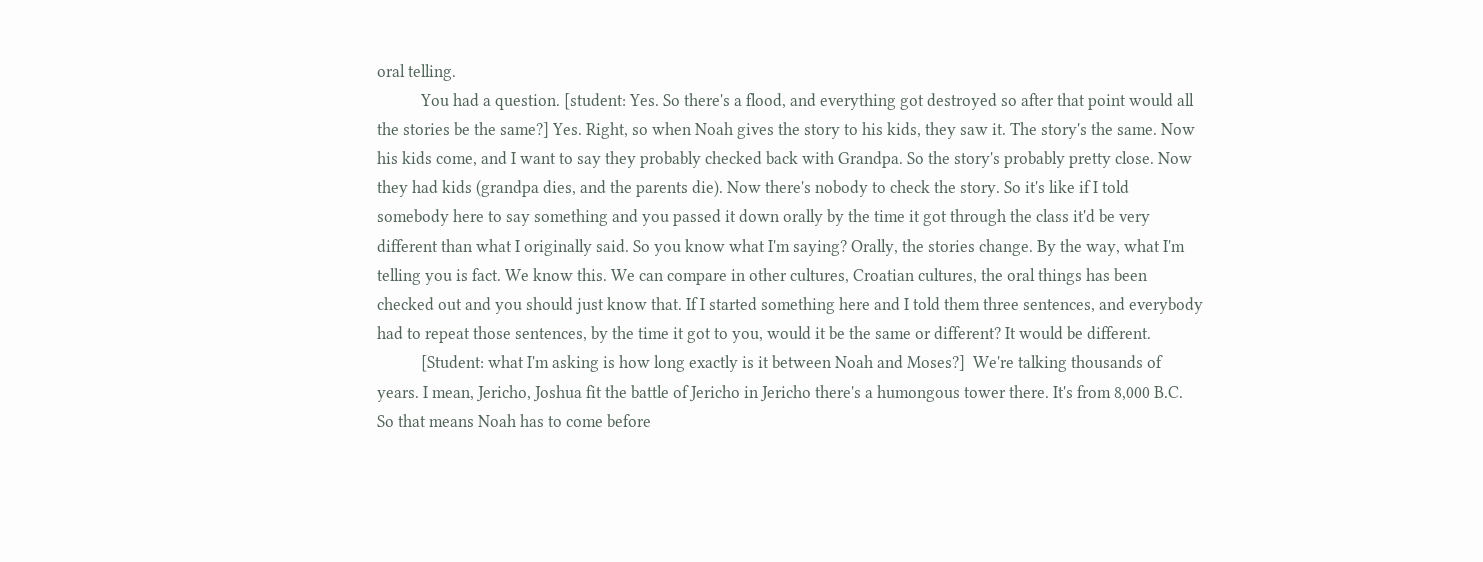oral telling.
           You had a question. [student: Yes. So there's a flood, and everything got destroyed so after that point would all the stories be the same?] Yes. Right, so when Noah gives the story to his kids, they saw it. The story's the same. Now his kids come, and I want to say they probably checked back with Grandpa. So the story's probably pretty close. Now they had kids (grandpa dies, and the parents die). Now there's nobody to check the story. So it's like if I told somebody here to say something and you passed it down orally by the time it got through the class it'd be very different than what I originally said. So you know what I'm saying? Orally, the stories change. By the way, what I'm telling you is fact. We know this. We can compare in other cultures, Croatian cultures, the oral things has been checked out and you should just know that. If I started something here and I told them three sentences, and everybody had to repeat those sentences, by the time it got to you, would it be the same or different? It would be different.
           [Student: what I'm asking is how long exactly is it between Noah and Moses?]  We're talking thousands of years. I mean, Jericho, Joshua fit the battle of Jericho in Jericho there's a humongous tower there. It's from 8,000 B.C.  So that means Noah has to come before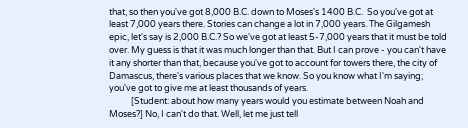that, so then you've got 8,000 B.C. down to Moses's 1400 B.C.  So you've got at least 7,000 years there. Stories can change a lot in 7,000 years. The Gilgamesh epic, let's say is 2,000 B.C.? So we've got at least 5-7,000 years that it must be told over. My guess is that it was much longer than that. But I can prove - you can't have it any shorter than that, because you've got to account for towers there, the city of Damascus, there's various places that we know. So you know what I'm saying; you've got to give me at least thousands of years.
           [Student: about how many years would you estimate between Noah and Moses?] No, I can't do that. Well, let me just tell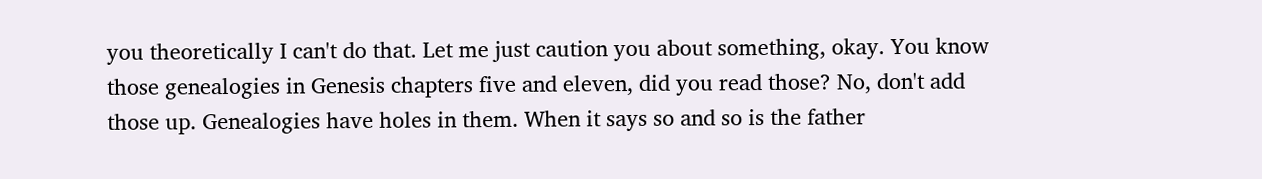you theoretically I can't do that. Let me just caution you about something, okay. You know those genealogies in Genesis chapters five and eleven, did you read those? No, don't add those up. Genealogies have holes in them. When it says so and so is the father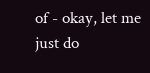of - okay, let me just do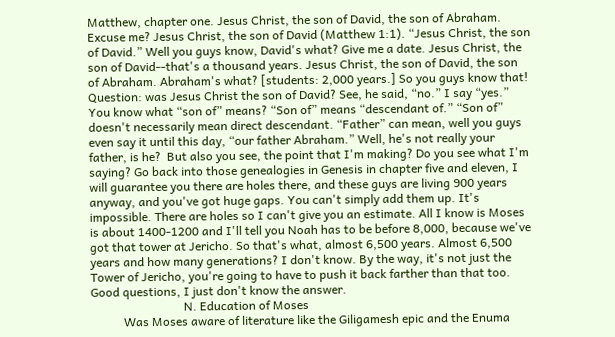Matthew, chapter one. Jesus Christ, the son of David, the son of Abraham. Excuse me? Jesus Christ, the son of David (Matthew 1:1). “Jesus Christ, the son of David.” Well you guys know, David's what? Give me a date. Jesus Christ, the son of David--that's a thousand years. Jesus Christ, the son of David, the son of Abraham. Abraham's what? [students: 2,000 years.] So you guys know that! Question: was Jesus Christ the son of David? See, he said, “no.” I say “yes.” You know what “son of” means? “Son of” means “descendant of.” “Son of” doesn't necessarily mean direct descendant. “Father” can mean, well you guys even say it until this day, “our father Abraham.” Well, he's not really your father, is he?  But also you see, the point that I'm making? Do you see what I'm saying? Go back into those genealogies in Genesis in chapter five and eleven, I will guarantee you there are holes there, and these guys are living 900 years anyway, and you've got huge gaps. You can't simply add them up. It's impossible. There are holes so I can't give you an estimate. All I know is Moses is about 1400-1200 and I'll tell you Noah has to be before 8,000, because we've got that tower at Jericho. So that's what, almost 6,500 years. Almost 6,500 years and how many generations? I don't know. By the way, it's not just the Tower of Jericho, you're going to have to push it back farther than that too. Good questions, I just don't know the answer.
                               N. Education of Moses
           Was Moses aware of literature like the Giligamesh epic and the Enuma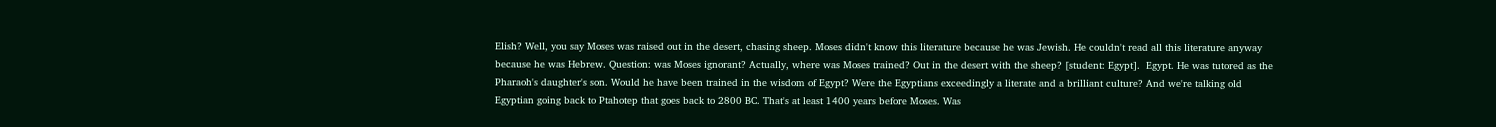Elish? Well, you say Moses was raised out in the desert, chasing sheep. Moses didn't know this literature because he was Jewish. He couldn't read all this literature anyway because he was Hebrew. Question: was Moses ignorant? Actually, where was Moses trained? Out in the desert with the sheep? [student: Egypt].  Egypt. He was tutored as the Pharaoh's daughter's son. Would he have been trained in the wisdom of Egypt? Were the Egyptians exceedingly a literate and a brilliant culture? And we're talking old Egyptian going back to Ptahotep that goes back to 2800 BC. That's at least 1400 years before Moses. Was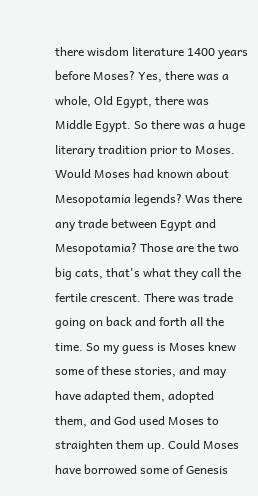there wisdom literature 1400 years before Moses? Yes, there was a whole, Old Egypt, there was Middle Egypt. So there was a huge literary tradition prior to Moses. Would Moses had known about Mesopotamia legends? Was there any trade between Egypt and Mesopotamia? Those are the two big cats, that's what they call the fertile crescent. There was trade going on back and forth all the time. So my guess is Moses knew some of these stories, and may have adapted them, adopted them, and God used Moses to straighten them up. Could Moses have borrowed some of Genesis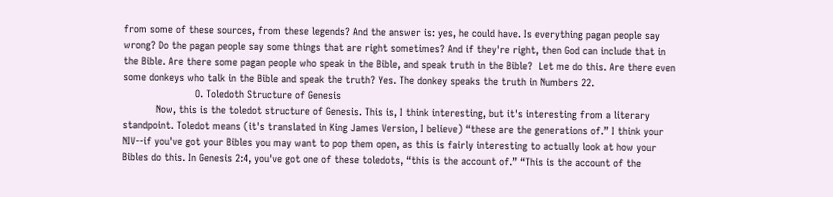from some of these sources, from these legends? And the answer is: yes, he could have. Is everything pagan people say wrong? Do the pagan people say some things that are right sometimes? And if they're right, then God can include that in the Bible. Are there some pagan people who speak in the Bible, and speak truth in the Bible?  Let me do this. Are there even some donkeys who talk in the Bible and speak the truth? Yes. The donkey speaks the truth in Numbers 22.
                        O. Toledoth Structure of Genesis
           Now, this is the toledot structure of Genesis. This is, I think interesting, but it's interesting from a literary standpoint. Toledot means (it's translated in King James Version, I believe) “these are the generations of.” I think your NIV--if you've got your Bibles you may want to pop them open, as this is fairly interesting to actually look at how your Bibles do this. In Genesis 2:4, you've got one of these toledots, “this is the account of.” “This is the account of the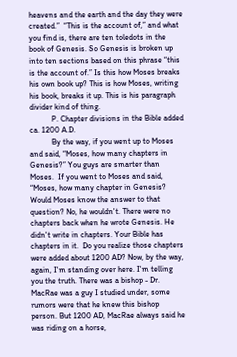heavens and the earth and the day they were created.”  “This is the account of,” and what you find is, there are ten toledots in the book of Genesis. So Genesis is broken up into ten sections based on this phrase “this is the account of.” Is this how Moses breaks his own book up? This is how Moses, writing his book, breaks it up. This is his paragraph divider kind of thing.
           P. Chapter divisions in the Bible added ca. 1200 A.D.
           By the way, if you went up to Moses and said, “Moses, how many chapters in Genesis?” You guys are smarter than Moses.  If you went to Moses and said, “Moses, how many chapter in Genesis? Would Moses know the answer to that question? No, he wouldn't. There were no chapters back when he wrote Genesis. He didn't write in chapters. Your Bible has chapters in it.  Do you realize those chapters were added about 1200 AD? Now, by the way, again, I'm standing over here. I'm telling you the truth. There was a bishop - Dr. MacRae was a guy I studied under, some rumors were that he knew this bishop person. But 1200 AD, MacRae always said he was riding on a horse,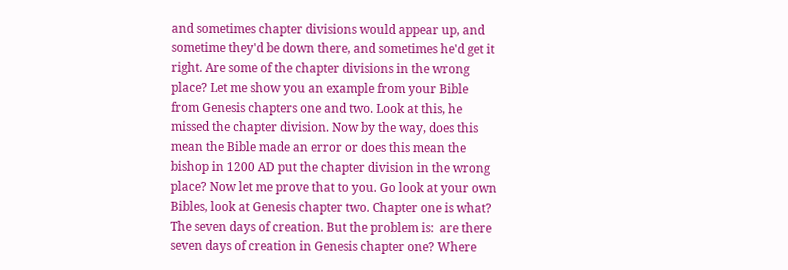and sometimes chapter divisions would appear up, and sometime they'd be down there, and sometimes he'd get it right. Are some of the chapter divisions in the wrong place? Let me show you an example from your Bible from Genesis chapters one and two. Look at this, he missed the chapter division. Now by the way, does this mean the Bible made an error or does this mean the bishop in 1200 AD put the chapter division in the wrong place? Now let me prove that to you. Go look at your own Bibles, look at Genesis chapter two. Chapter one is what? The seven days of creation. But the problem is:  are there seven days of creation in Genesis chapter one? Where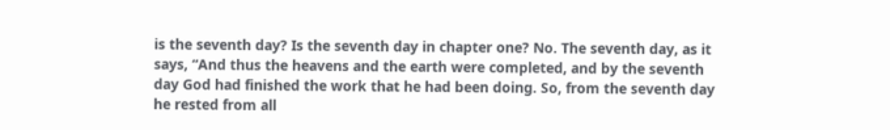is the seventh day? Is the seventh day in chapter one? No. The seventh day, as it says, “And thus the heavens and the earth were completed, and by the seventh day God had finished the work that he had been doing. So, from the seventh day he rested from all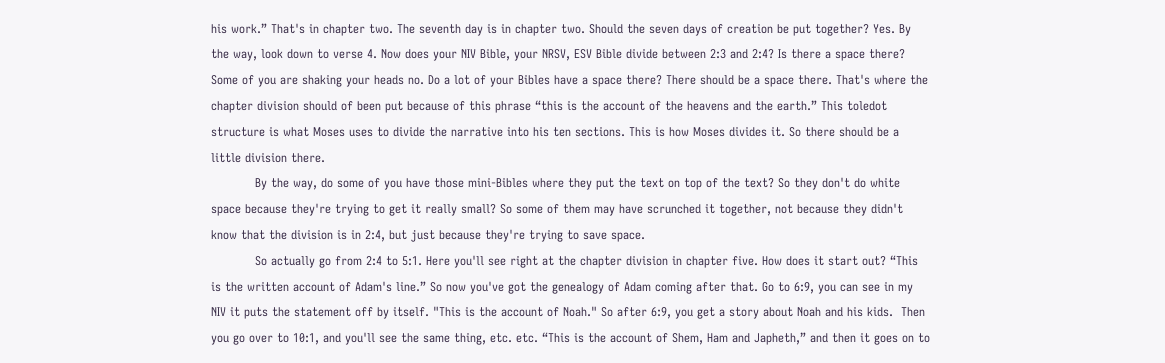his work.” That's in chapter two. The seventh day is in chapter two. Should the seven days of creation be put together? Yes. By the way, look down to verse 4. Now does your NIV Bible, your NRSV, ESV Bible divide between 2:3 and 2:4? Is there a space there?  Some of you are shaking your heads no. Do a lot of your Bibles have a space there? There should be a space there. That's where the chapter division should of been put because of this phrase “this is the account of the heavens and the earth.” This toledot structure is what Moses uses to divide the narrative into his ten sections. This is how Moses divides it. So there should be a little division there.
           By the way, do some of you have those mini-Bibles where they put the text on top of the text? So they don't do white space because they're trying to get it really small? So some of them may have scrunched it together, not because they didn't know that the division is in 2:4, but just because they're trying to save space.
           So actually go from 2:4 to 5:1. Here you'll see right at the chapter division in chapter five. How does it start out? “This is the written account of Adam's line.” So now you've got the genealogy of Adam coming after that. Go to 6:9, you can see in my NIV it puts the statement off by itself. "This is the account of Noah." So after 6:9, you get a story about Noah and his kids.  Then you go over to 10:1, and you'll see the same thing, etc. etc. “This is the account of Shem, Ham and Japheth,” and then it goes on to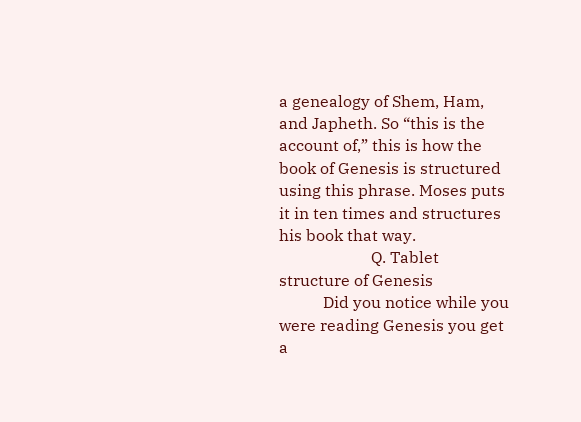a genealogy of Shem, Ham, and Japheth. So “this is the account of,” this is how the book of Genesis is structured using this phrase. Moses puts it in ten times and structures his book that way.
                       Q. Tablet structure of Genesis
           Did you notice while you were reading Genesis you get a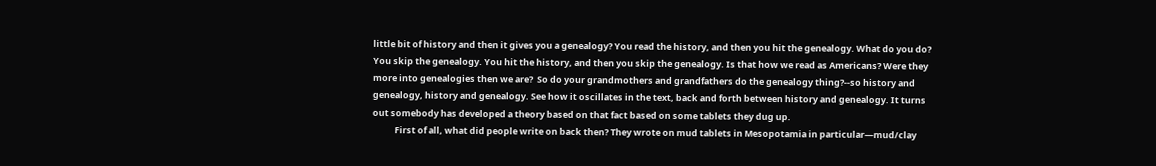little bit of history and then it gives you a genealogy? You read the history, and then you hit the genealogy. What do you do? You skip the genealogy. You hit the history, and then you skip the genealogy. Is that how we read as Americans? Were they more into genealogies then we are?  So do your grandmothers and grandfathers do the genealogy thing?--so history and genealogy, history and genealogy. See how it oscillates in the text, back and forth between history and genealogy. It turns out somebody has developed a theory based on that fact based on some tablets they dug up.
           First of all, what did people write on back then? They wrote on mud tablets in Mesopotamia in particular—mud/clay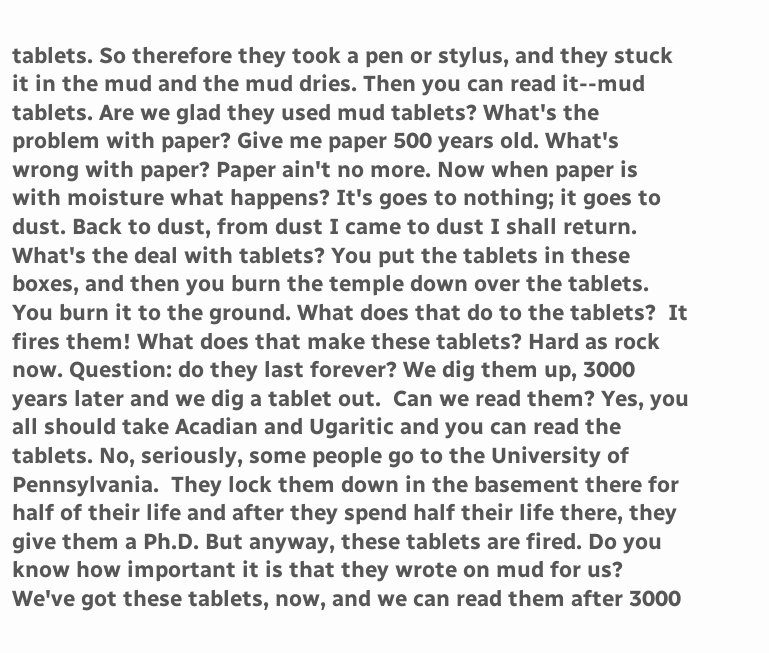tablets. So therefore they took a pen or stylus, and they stuck it in the mud and the mud dries. Then you can read it--mud tablets. Are we glad they used mud tablets? What's the problem with paper? Give me paper 500 years old. What's wrong with paper? Paper ain't no more. Now when paper is with moisture what happens? It's goes to nothing; it goes to dust. Back to dust, from dust I came to dust I shall return. What's the deal with tablets? You put the tablets in these boxes, and then you burn the temple down over the tablets. You burn it to the ground. What does that do to the tablets?  It fires them! What does that make these tablets? Hard as rock now. Question: do they last forever? We dig them up, 3000 years later and we dig a tablet out.  Can we read them? Yes, you all should take Acadian and Ugaritic and you can read the tablets. No, seriously, some people go to the University of Pennsylvania.  They lock them down in the basement there for half of their life and after they spend half their life there, they give them a Ph.D. But anyway, these tablets are fired. Do you know how important it is that they wrote on mud for us? We've got these tablets, now, and we can read them after 3000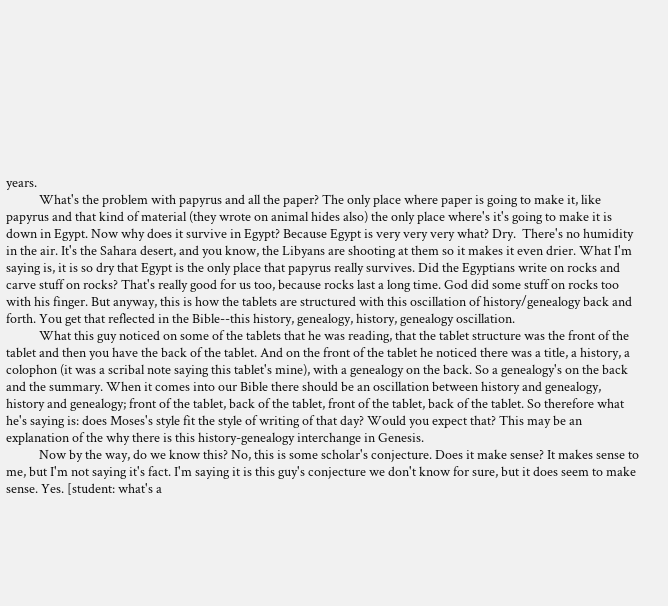years.
           What's the problem with papyrus and all the paper? The only place where paper is going to make it, like papyrus and that kind of material (they wrote on animal hides also) the only place where's it's going to make it is down in Egypt. Now why does it survive in Egypt? Because Egypt is very very very what? Dry.  There's no humidity in the air. It's the Sahara desert, and you know, the Libyans are shooting at them so it makes it even drier. What I'm saying is, it is so dry that Egypt is the only place that papyrus really survives. Did the Egyptians write on rocks and carve stuff on rocks? That's really good for us too, because rocks last a long time. God did some stuff on rocks too with his finger. But anyway, this is how the tablets are structured with this oscillation of history/genealogy back and forth. You get that reflected in the Bible--this history, genealogy, history, genealogy oscillation.
           What this guy noticed on some of the tablets that he was reading, that the tablet structure was the front of the tablet and then you have the back of the tablet. And on the front of the tablet he noticed there was a title, a history, a colophon (it was a scribal note saying this tablet's mine), with a genealogy on the back. So a genealogy's on the back and the summary. When it comes into our Bible there should be an oscillation between history and genealogy, history and genealogy; front of the tablet, back of the tablet, front of the tablet, back of the tablet. So therefore what he's saying is: does Moses's style fit the style of writing of that day? Would you expect that? This may be an explanation of the why there is this history-genealogy interchange in Genesis.
           Now by the way, do we know this? No, this is some scholar's conjecture. Does it make sense? It makes sense to me, but I'm not saying it's fact. I'm saying it is this guy's conjecture we don't know for sure, but it does seem to make sense. Yes. [student: what's a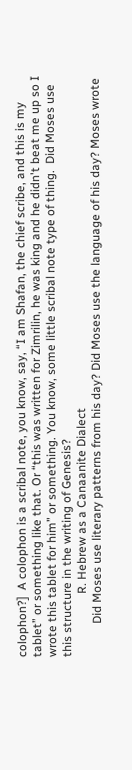colophon?]  A colophon is a scribal note, you know, say, “I am Shafan, the chief scribe, and this is my tablet” or something like that. Or “this was written for Zimrilin, he was king and he didn't beat me up so I wrote this tablet for him” or something. You know, some little scribal note type of thing.  Did Moses use this structure in the writing of Genesis?
                     R. Hebrew as a Canaanite Dialect
           Did Moses use literary patterns from his day? Did Moses use the language of his day? Moses wrote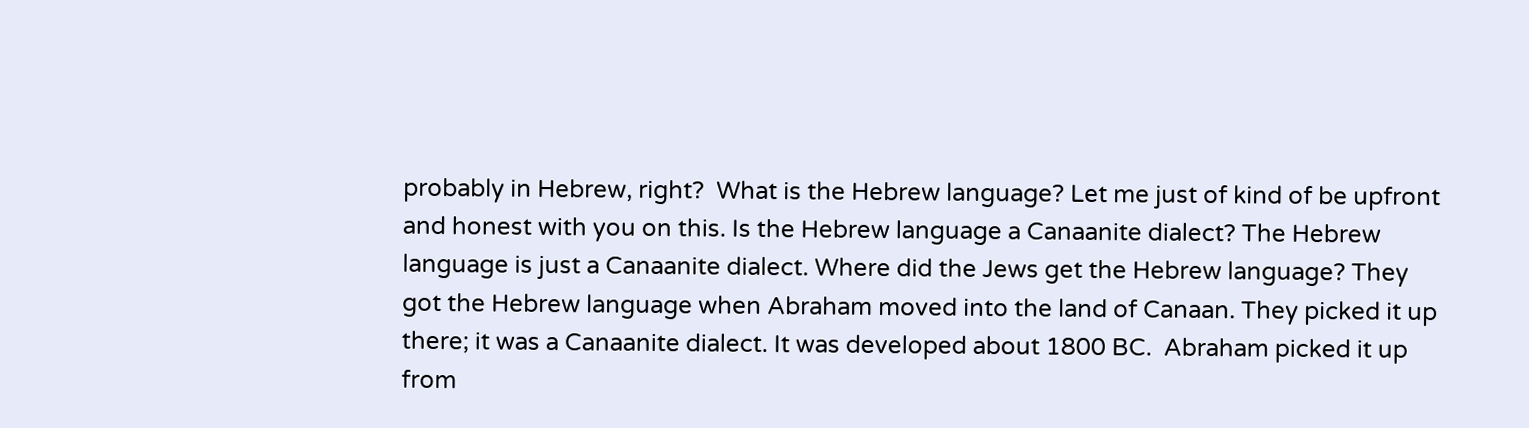probably in Hebrew, right?  What is the Hebrew language? Let me just of kind of be upfront and honest with you on this. Is the Hebrew language a Canaanite dialect? The Hebrew language is just a Canaanite dialect. Where did the Jews get the Hebrew language? They got the Hebrew language when Abraham moved into the land of Canaan. They picked it up there; it was a Canaanite dialect. It was developed about 1800 BC.  Abraham picked it up from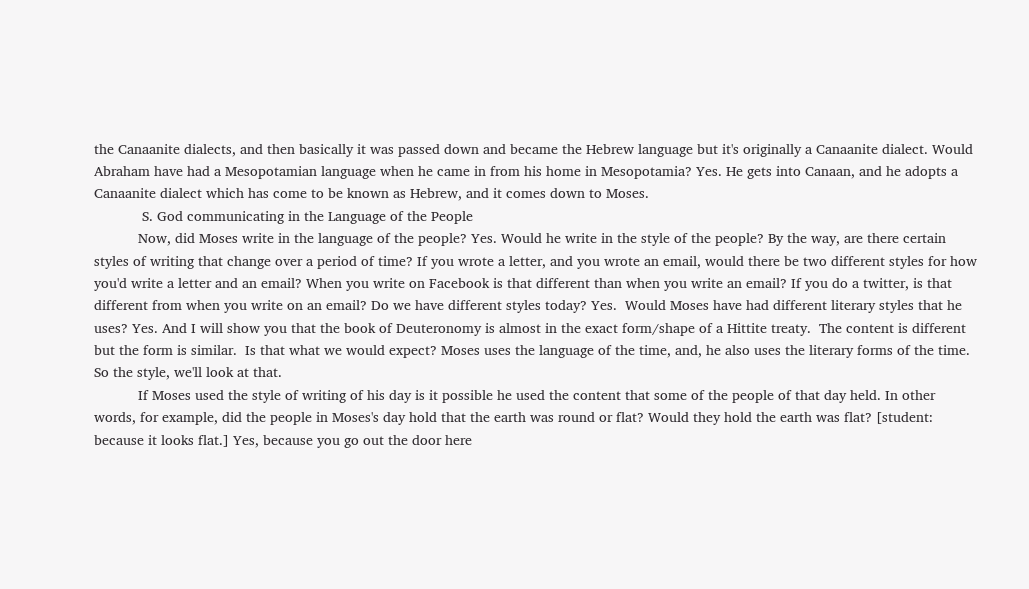the Canaanite dialects, and then basically it was passed down and became the Hebrew language but it's originally a Canaanite dialect. Would Abraham have had a Mesopotamian language when he came in from his home in Mesopotamia? Yes. He gets into Canaan, and he adopts a Canaanite dialect which has come to be known as Hebrew, and it comes down to Moses.
            S. God communicating in the Language of the People
           Now, did Moses write in the language of the people? Yes. Would he write in the style of the people? By the way, are there certain styles of writing that change over a period of time? If you wrote a letter, and you wrote an email, would there be two different styles for how you'd write a letter and an email? When you write on Facebook is that different than when you write an email? If you do a twitter, is that different from when you write on an email? Do we have different styles today? Yes.  Would Moses have had different literary styles that he uses? Yes. And I will show you that the book of Deuteronomy is almost in the exact form/shape of a Hittite treaty.  The content is different but the form is similar.  Is that what we would expect? Moses uses the language of the time, and, he also uses the literary forms of the time.  So the style, we'll look at that.
           If Moses used the style of writing of his day is it possible he used the content that some of the people of that day held. In other words, for example, did the people in Moses's day hold that the earth was round or flat? Would they hold the earth was flat? [student: because it looks flat.] Yes, because you go out the door here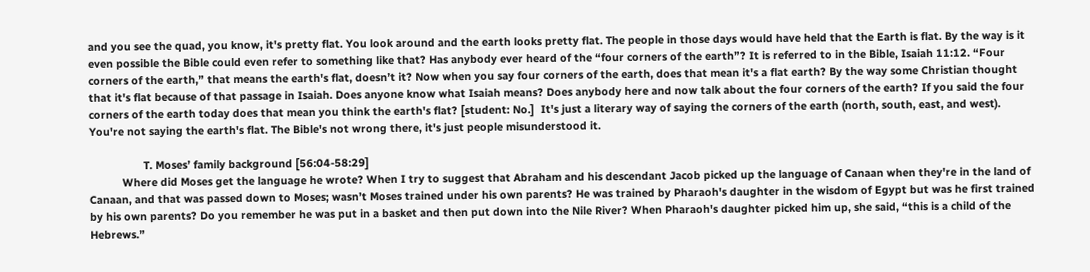and you see the quad, you know, it's pretty flat. You look around and the earth looks pretty flat. The people in those days would have held that the Earth is flat. By the way is it even possible the Bible could even refer to something like that? Has anybody ever heard of the “four corners of the earth”? It is referred to in the Bible, Isaiah 11:12. “Four corners of the earth,” that means the earth's flat, doesn’t it? Now when you say four corners of the earth, does that mean it's a flat earth? By the way some Christian thought that it's flat because of that passage in Isaiah. Does anyone know what Isaiah means? Does anybody here and now talk about the four corners of the earth? If you said the four corners of the earth today does that mean you think the earth's flat? [student: No.]  It's just a literary way of saying the corners of the earth (north, south, east, and west). You're not saying the earth's flat. The Bible's not wrong there, it's just people misunderstood it.

                  T. Moses’ family background [56:04-58:29]
           Where did Moses get the language he wrote? When I try to suggest that Abraham and his descendant Jacob picked up the language of Canaan when they're in the land of Canaan, and that was passed down to Moses; wasn’t Moses trained under his own parents? He was trained by Pharaoh's daughter in the wisdom of Egypt but was he first trained by his own parents? Do you remember he was put in a basket and then put down into the Nile River? When Pharaoh's daughter picked him up, she said, “this is a child of the Hebrews.”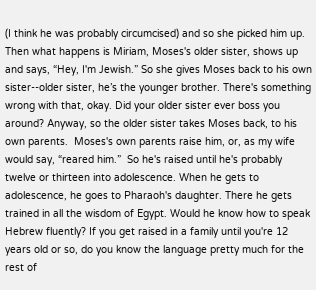(I think he was probably circumcised) and so she picked him up. Then what happens is Miriam, Moses's older sister, shows up and says, “Hey, I'm Jewish.” So she gives Moses back to his own sister--older sister, he’s the younger brother. There's something wrong with that, okay. Did your older sister ever boss you around? Anyway, so the older sister takes Moses back, to his own parents.  Moses's own parents raise him, or, as my wife would say, “reared him.”  So he's raised until he's probably twelve or thirteen into adolescence. When he gets to adolescence, he goes to Pharaoh's daughter. There he gets trained in all the wisdom of Egypt. Would he know how to speak Hebrew fluently? If you get raised in a family until you're 12 years old or so, do you know the language pretty much for the rest of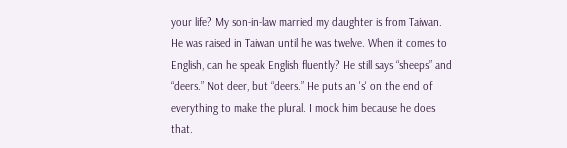your life? My son-in-law married my daughter is from Taiwan. He was raised in Taiwan until he was twelve. When it comes to English, can he speak English fluently? He still says “sheeps” and “deers.” Not deer, but “deers.” He puts an 's' on the end of everything to make the plural. I mock him because he does that.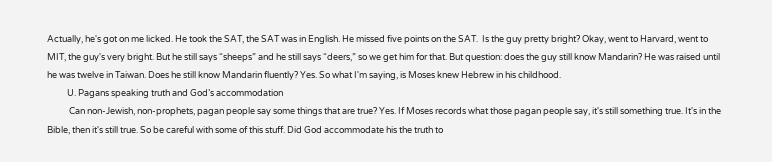Actually, he's got on me licked. He took the SAT, the SAT was in English. He missed five points on the SAT.  Is the guy pretty bright? Okay, went to Harvard, went to MIT, the guy's very bright. But he still says “sheeps” and he still says “deers,” so we get him for that. But question: does the guy still know Mandarin? He was raised until he was twelve in Taiwan. Does he still know Mandarin fluently? Yes. So what I'm saying, is Moses knew Hebrew in his childhood.
          U. Pagans speaking truth and God’s accommodation
           Can non-Jewish, non-prophets, pagan people say some things that are true? Yes. If Moses records what those pagan people say, it's still something true. It's in the Bible, then it's still true. So be careful with some of this stuff. Did God accommodate his the truth to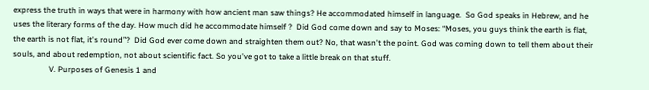express the truth in ways that were in harmony with how ancient man saw things? He accommodated himself in language.  So God speaks in Hebrew, and he uses the literary forms of the day. How much did he accommodate himself ?  Did God come down and say to Moses: “Moses, you guys think the earth is flat, the earth is not flat, it's round”?  Did God ever come down and straighten them out? No, that wasn't the point. God was coming down to tell them about their souls, and about redemption, not about scientific fact. So you've got to take a little break on that stuff.
                  V. Purposes of Genesis 1 and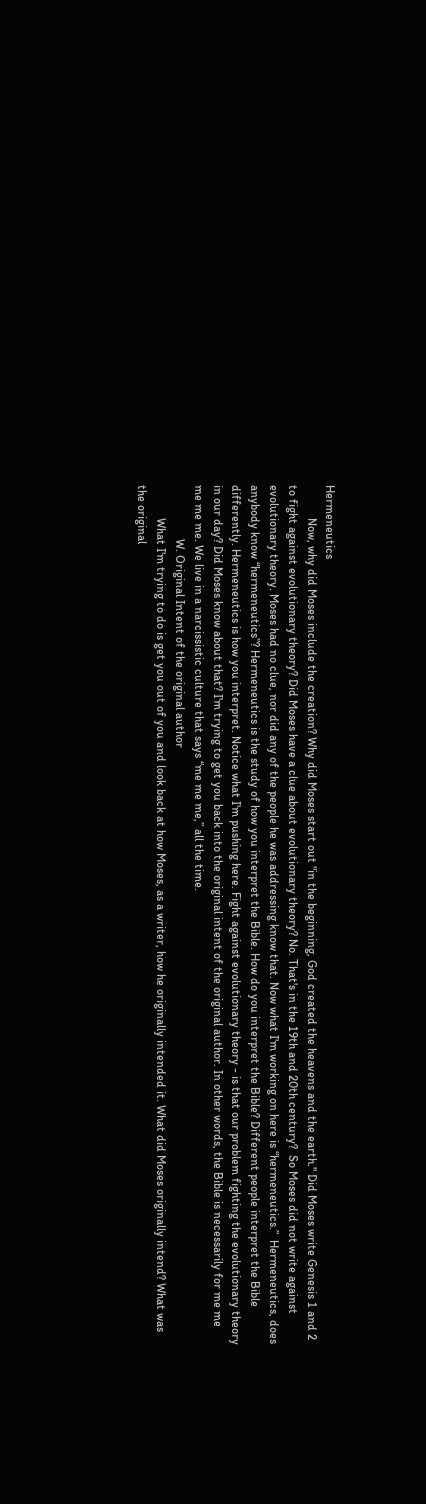Hermeneutics
           Now, why did Moses include the creation? Why did Moses start out "in the beginning, God created the heavens and the earth." Did Moses write Genesis 1 and 2 to fight against evolutionary theory? Did Moses have a clue about evolutionary theory? No. That's in the 19th and 20th century?  So Moses did not write against evolutionary theory. Moses had no clue, nor did any of the people he was addressing know that. Now what I'm working on here is “hermeneutics.”  Hermeneutics, does anybody know “hermeneutics”? Hermeneutics is the study of how you interpret the Bible. How do you interpret the Bible? Different people interpret the Bible differently. Hermeneutics is how you interpret. Notice what I'm pushing here. Fight against evolutionary theory - is that our problem fighting the evolutionary theory in our day? Did Moses know about that? I'm trying to get you back into the original intent of the original author. In other words, the Bible is necessarily for me me me me me. We live in a narcissistic culture that says “me me me,” all the time.
                  W. Original Intent of the original author
           What I'm trying to do is get you out of you and look back at how Moses, as a writer, how he originally intended it. What did Moses originally intend? What was the original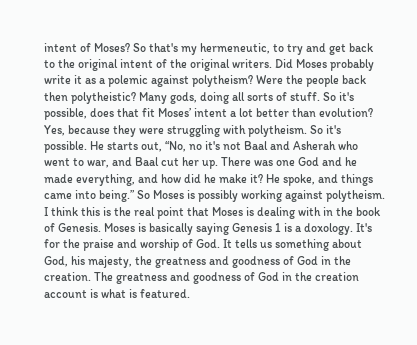intent of Moses? So that's my hermeneutic, to try and get back to the original intent of the original writers. Did Moses probably write it as a polemic against polytheism? Were the people back then polytheistic? Many gods, doing all sorts of stuff. So it's possible, does that fit Moses’ intent a lot better than evolution? Yes, because they were struggling with polytheism. So it's possible. He starts out, “No, no it's not Baal and Asherah who went to war, and Baal cut her up. There was one God and he made everything, and how did he make it? He spoke, and things came into being.” So Moses is possibly working against polytheism.  I think this is the real point that Moses is dealing with in the book of Genesis. Moses is basically saying Genesis 1 is a doxology. It's for the praise and worship of God. It tells us something about God, his majesty, the greatness and goodness of God in the creation. The greatness and goodness of God in the creation account is what is featured.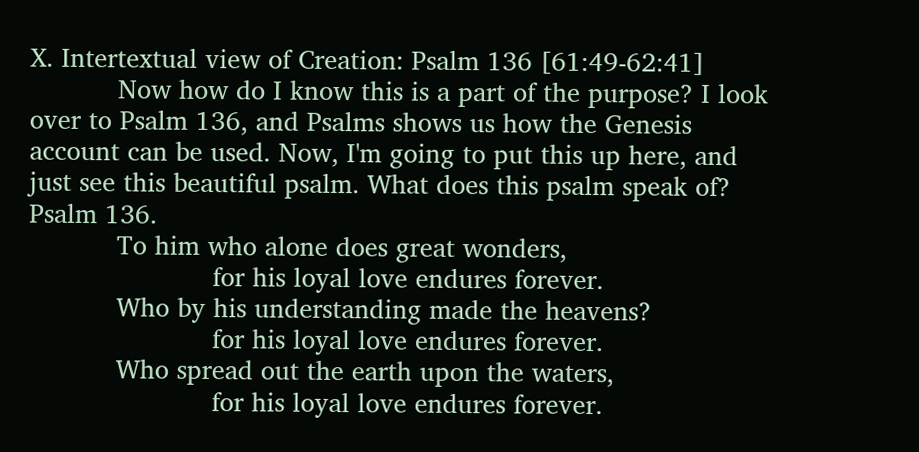X. Intertextual view of Creation: Psalm 136 [61:49-62:41]
           Now how do I know this is a part of the purpose? I look over to Psalm 136, and Psalms shows us how the Genesis account can be used. Now, I'm going to put this up here, and just see this beautiful psalm. What does this psalm speak of?  Psalm 136.
           To him who alone does great wonders,
                       for his loyal love endures forever.
           Who by his understanding made the heavens?
                       for his loyal love endures forever.
           Who spread out the earth upon the waters,
                       for his loyal love endures forever.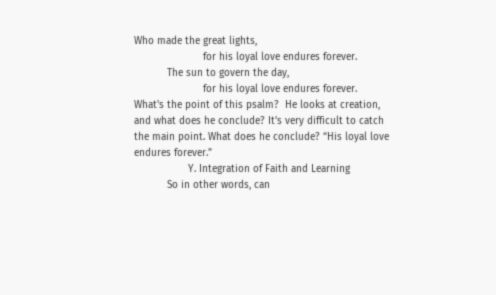Who made the great lights,
                       for his loyal love endures forever.
           The sun to govern the day,
                       for his loyal love endures forever.
What's the point of this psalm?  He looks at creation, and what does he conclude? It's very difficult to catch the main point. What does he conclude? “His loyal love endures forever.”
                  Y. Integration of Faith and Learning
           So in other words, can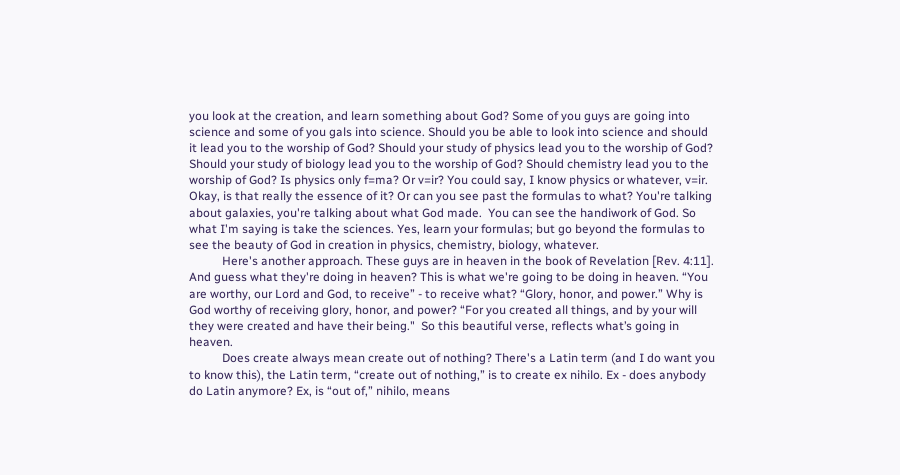you look at the creation, and learn something about God? Some of you guys are going into science and some of you gals into science. Should you be able to look into science and should it lead you to the worship of God? Should your study of physics lead you to the worship of God? Should your study of biology lead you to the worship of God? Should chemistry lead you to the worship of God? Is physics only f=ma? Or v=ir? You could say, I know physics or whatever, v=ir. Okay, is that really the essence of it? Or can you see past the formulas to what? You're talking about galaxies, you're talking about what God made.  You can see the handiwork of God. So what I'm saying is take the sciences. Yes, learn your formulas; but go beyond the formulas to see the beauty of God in creation in physics, chemistry, biology, whatever.
           Here's another approach. These guys are in heaven in the book of Revelation [Rev. 4:11]. And guess what they're doing in heaven? This is what we're going to be doing in heaven. “You are worthy, our Lord and God, to receive” - to receive what? “Glory, honor, and power.” Why is God worthy of receiving glory, honor, and power? “For you created all things, and by your will they were created and have their being."  So this beautiful verse, reflects what’s going in heaven.
           Does create always mean create out of nothing? There's a Latin term (and I do want you to know this), the Latin term, “create out of nothing,” is to create ex nihilo. Ex - does anybody do Latin anymore? Ex, is “out of,” nihilo, means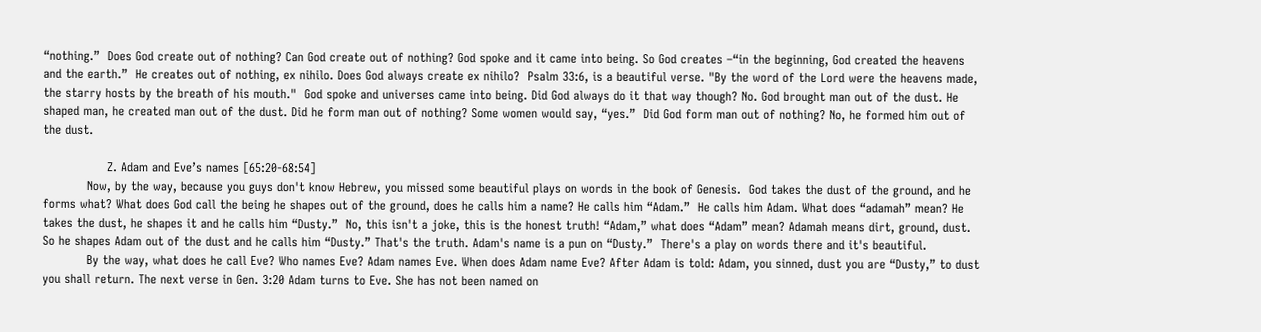“nothing.”  Does God create out of nothing? Can God create out of nothing? God spoke and it came into being. So God creates –“in the beginning, God created the heavens and the earth.”  He creates out of nothing, ex nihilo. Does God always create ex nihilo?  Psalm 33:6, is a beautiful verse. "By the word of the Lord were the heavens made, the starry hosts by the breath of his mouth."  God spoke and universes came into being. Did God always do it that way though? No. God brought man out of the dust. He shaped man, he created man out of the dust. Did he form man out of nothing? Some women would say, “yes.”  Did God form man out of nothing? No, he formed him out of the dust.

                Z. Adam and Eve’s names [65:20-68:54]
           Now, by the way, because you guys don't know Hebrew, you missed some beautiful plays on words in the book of Genesis.  God takes the dust of the ground, and he forms what? What does God call the being he shapes out of the ground, does he calls him a name? He calls him “Adam.”  He calls him Adam. What does “adamah” mean? He takes the dust, he shapes it and he calls him “Dusty.”  No, this isn't a joke, this is the honest truth! “Adam,” what does “Adam” mean? Adamah means dirt, ground, dust. So he shapes Adam out of the dust and he calls him “Dusty.” That's the truth. Adam's name is a pun on “Dusty.”  There's a play on words there and it's beautiful.
           By the way, what does he call Eve? Who names Eve? Adam names Eve. When does Adam name Eve? After Adam is told: Adam, you sinned, dust you are “Dusty,” to dust you shall return. The next verse in Gen. 3:20 Adam turns to Eve. She has not been named on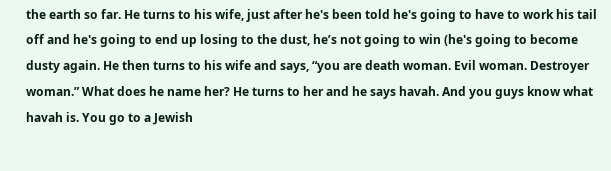the earth so far. He turns to his wife, just after he's been told he's going to have to work his tail off and he's going to end up losing to the dust, he’s not going to win (he's going to become dusty again. He then turns to his wife and says, “you are death woman. Evil woman. Destroyer woman.” What does he name her? He turns to her and he says havah. And you guys know what havah is. You go to a Jewish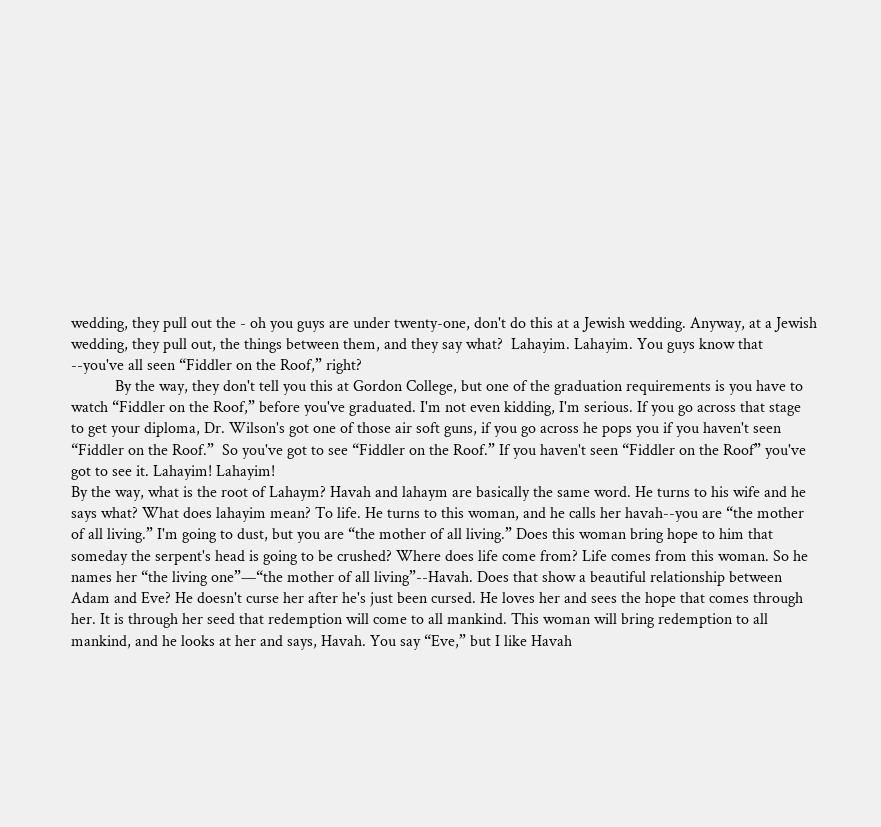wedding, they pull out the - oh you guys are under twenty-one, don't do this at a Jewish wedding. Anyway, at a Jewish wedding, they pull out, the things between them, and they say what?  Lahayim. Lahayim. You guys know that --you've all seen “Fiddler on the Roof,” right?
           By the way, they don't tell you this at Gordon College, but one of the graduation requirements is you have to watch “Fiddler on the Roof,” before you've graduated. I'm not even kidding, I'm serious. If you go across that stage to get your diploma, Dr. Wilson's got one of those air soft guns, if you go across he pops you if you haven't seen “Fiddler on the Roof.”  So you've got to see “Fiddler on the Roof.” If you haven't seen “Fiddler on the Roof” you've got to see it. Lahayim! Lahayim!
By the way, what is the root of Lahaym? Havah and lahaym are basically the same word. He turns to his wife and he says what? What does lahayim mean? To life. He turns to this woman, and he calls her havah--you are “the mother of all living.” I'm going to dust, but you are “the mother of all living.” Does this woman bring hope to him that someday the serpent's head is going to be crushed? Where does life come from? Life comes from this woman. So he names her “the living one”—“the mother of all living”--Havah. Does that show a beautiful relationship between Adam and Eve? He doesn't curse her after he's just been cursed. He loves her and sees the hope that comes through her. It is through her seed that redemption will come to all mankind. This woman will bring redemption to all mankind, and he looks at her and says, Havah. You say “Eve,” but I like Havah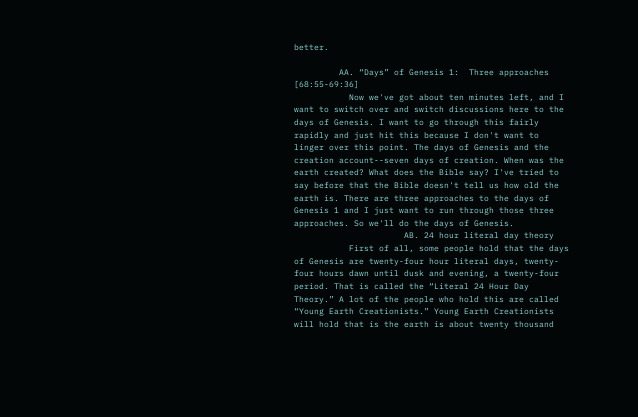better.

         AA. “Days” of Genesis 1:  Three approaches [68:55-69:36]
           Now we've got about ten minutes left, and I want to switch over and switch discussions here to the days of Genesis. I want to go through this fairly rapidly and just hit this because I don't want to linger over this point. The days of Genesis and the creation account--seven days of creation. When was the earth created? What does the Bible say? I've tried to say before that the Bible doesn't tell us how old the earth is. There are three approaches to the days of Genesis 1 and I just want to run through those three approaches. So we'll do the days of Genesis.
                      AB. 24 hour literal day theory
           First of all, some people hold that the days of Genesis are twenty-four hour literal days, twenty-four hours dawn until dusk and evening, a twenty-four period. That is called the “Literal 24 Hour Day Theory.” A lot of the people who hold this are called “Young Earth Creationists.” Young Earth Creationists will hold that is the earth is about twenty thousand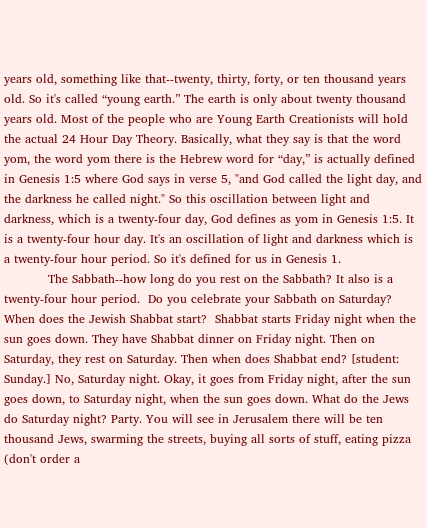years old, something like that--twenty, thirty, forty, or ten thousand years old. So it's called “young earth.” The earth is only about twenty thousand years old. Most of the people who are Young Earth Creationists will hold the actual 24 Hour Day Theory. Basically, what they say is that the word yom, the word yom there is the Hebrew word for “day,” is actually defined in Genesis 1:5 where God says in verse 5, "and God called the light day, and the darkness he called night." So this oscillation between light and darkness, which is a twenty-four day, God defines as yom in Genesis 1:5. It is a twenty-four hour day. It's an oscillation of light and darkness which is a twenty-four hour period. So it's defined for us in Genesis 1.
           The Sabbath--how long do you rest on the Sabbath? It also is a twenty-four hour period.  Do you celebrate your Sabbath on Saturday? When does the Jewish Shabbat start?  Shabbat starts Friday night when the sun goes down. They have Shabbat dinner on Friday night. Then on Saturday, they rest on Saturday. Then when does Shabbat end? [student: Sunday.] No, Saturday night. Okay, it goes from Friday night, after the sun goes down, to Saturday night, when the sun goes down. What do the Jews do Saturday night? Party. You will see in Jerusalem there will be ten thousand Jews, swarming the streets, buying all sorts of stuff, eating pizza (don't order a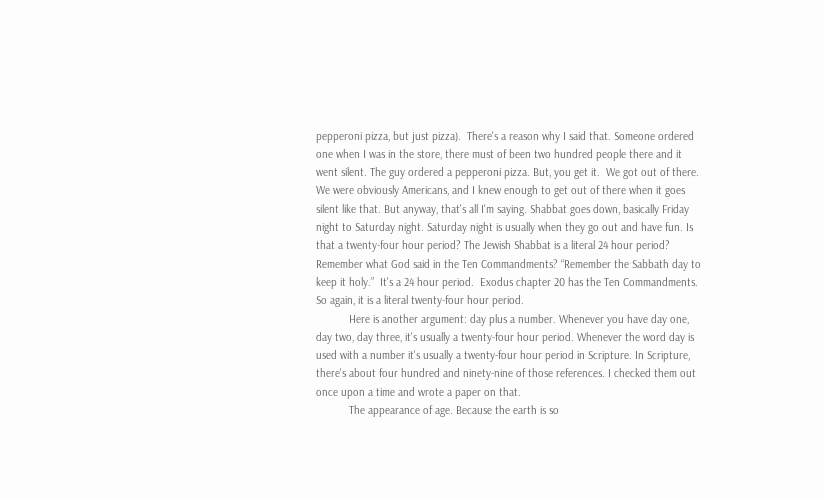pepperoni pizza, but just pizza).  There's a reason why I said that. Someone ordered one when I was in the store, there must of been two hundred people there and it went silent. The guy ordered a pepperoni pizza. But, you get it.  We got out of there. We were obviously Americans, and I knew enough to get out of there when it goes silent like that. But anyway, that's all I'm saying. Shabbat goes down, basically Friday night to Saturday night. Saturday night is usually when they go out and have fun. Is that a twenty-four hour period? The Jewish Shabbat is a literal 24 hour period?  Remember what God said in the Ten Commandments? “Remember the Sabbath day to keep it holy.”  It's a 24 hour period.  Exodus chapter 20 has the Ten Commandments. So again, it is a literal twenty-four hour period.
           Here is another argument: day plus a number. Whenever you have day one, day two, day three, it's usually a twenty-four hour period. Whenever the word day is used with a number it's usually a twenty-four hour period in Scripture. In Scripture, there's about four hundred and ninety-nine of those references. I checked them out once upon a time and wrote a paper on that.
           The appearance of age. Because the earth is so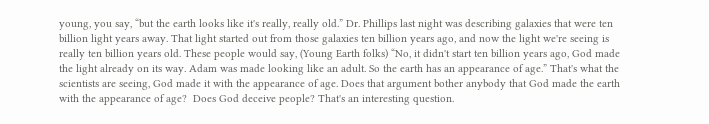young, you say, “but the earth looks like it's really, really old.” Dr. Phillips last night was describing galaxies that were ten billion light years away. That light started out from those galaxies ten billion years ago, and now the light we're seeing is really ten billion years old. These people would say, (Young Earth folks) “No, it didn't start ten billion years ago, God made the light already on its way. Adam was made looking like an adult. So the earth has an appearance of age.” That's what the scientists are seeing, God made it with the appearance of age. Does that argument bother anybody that God made the earth with the appearance of age?  Does God deceive people? That's an interesting question.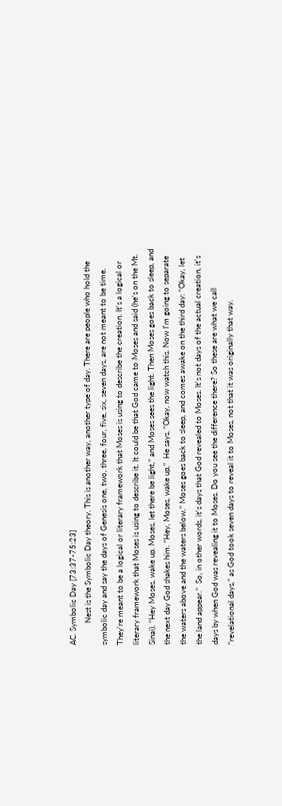AC. Symbolic Day [73:37-75:23]
           Nest is the Symbolic Day theory. This is another way, another type of day. There are people who hold the symbolic day and say the days of Genesis one, two, three, four, five, six, seven days, are not meant to be time. They're meant to be a logical or literary framework that Moses is using to describe the creation. It's a logical or literary framework that Moses is using to describe it. It could be that God came to Moses and said (he's on the Mt. Sinai). “Hey Moses, wake up. Moses, let there be light,” and Moses sees the light. Then Moses goes back to sleep, and the next day God shakes him. “Hey, Moses, wake up,”  He says, “Okay, now watch this. Now I'm going to separate the waters above and the waters below.” Moses goes back to sleep, and comes awake on the third day: “Okay, let the land appear.”  So, in other words, it's days that God revealed to Moses. It's not days of the actual creation, it's days by when God was revealing it to Moses. Do you see the difference there? So these are what we call “revelational days,” as God took seven days to reveal it to Moses, not that it was originally that way.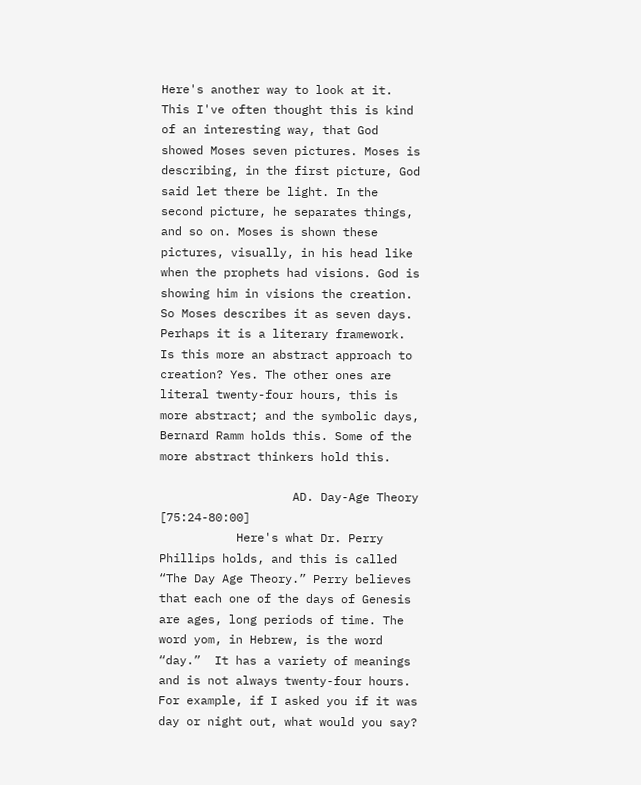Here's another way to look at it. This I've often thought this is kind of an interesting way, that God showed Moses seven pictures. Moses is describing, in the first picture, God said let there be light. In the second picture, he separates things, and so on. Moses is shown these pictures, visually, in his head like when the prophets had visions. God is showing him in visions the creation. So Moses describes it as seven days. Perhaps it is a literary framework.  Is this more an abstract approach to creation? Yes. The other ones are literal twenty-four hours, this is more abstract; and the symbolic days, Bernard Ramm holds this. Some of the more abstract thinkers hold this.

                   AD. Day-Age Theory [75:24-80:00]
           Here's what Dr. Perry Phillips holds, and this is called “The Day Age Theory.” Perry believes that each one of the days of Genesis are ages, long periods of time. The word yom, in Hebrew, is the word “day.”  It has a variety of meanings and is not always twenty-four hours. For example, if I asked you if it was day or night out, what would you say?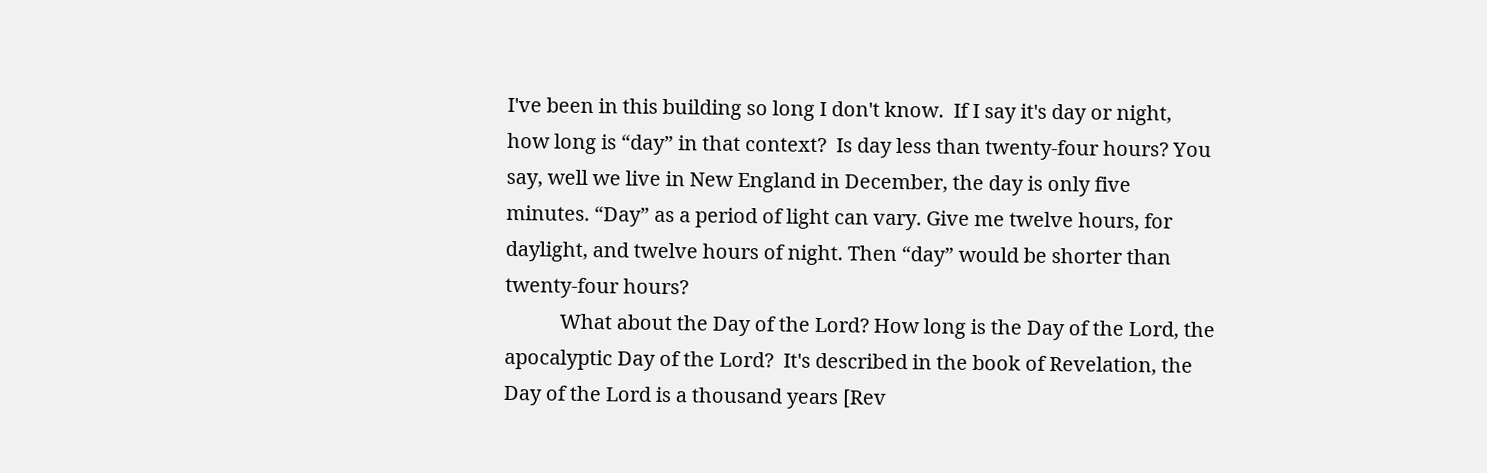I've been in this building so long I don't know.  If I say it's day or night, how long is “day” in that context?  Is day less than twenty-four hours? You say, well we live in New England in December, the day is only five minutes. “Day” as a period of light can vary. Give me twelve hours, for daylight, and twelve hours of night. Then “day” would be shorter than twenty-four hours?
           What about the Day of the Lord? How long is the Day of the Lord, the apocalyptic Day of the Lord?  It's described in the book of Revelation, the Day of the Lord is a thousand years [Rev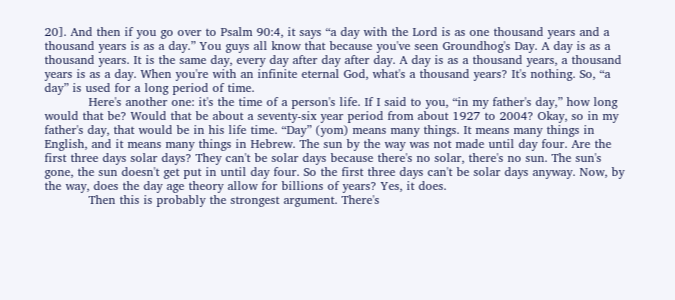20]. And then if you go over to Psalm 90:4, it says “a day with the Lord is as one thousand years and a thousand years is as a day.” You guys all know that because you've seen Groundhog's Day. A day is as a thousand years. It is the same day, every day after day after day. A day is as a thousand years, a thousand years is as a day. When you're with an infinite eternal God, what's a thousand years? It's nothing. So, “a day” is used for a long period of time.
           Here's another one: it's the time of a person's life. If I said to you, “in my father's day,” how long would that be? Would that be about a seventy-six year period from about 1927 to 2004? Okay, so in my father's day, that would be in his life time. “Day” (yom) means many things. It means many things in English, and it means many things in Hebrew. The sun by the way was not made until day four. Are the first three days solar days? They can't be solar days because there's no solar, there's no sun. The sun's gone, the sun doesn't get put in until day four. So the first three days can't be solar days anyway. Now, by the way, does the day age theory allow for billions of years? Yes, it does.
           Then this is probably the strongest argument. There's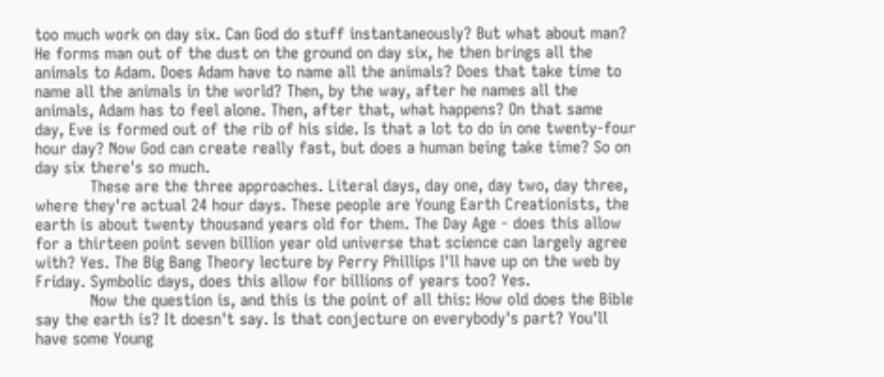too much work on day six. Can God do stuff instantaneously? But what about man?  He forms man out of the dust on the ground on day six, he then brings all the animals to Adam. Does Adam have to name all the animals? Does that take time to name all the animals in the world? Then, by the way, after he names all the animals, Adam has to feel alone. Then, after that, what happens? On that same day, Eve is formed out of the rib of his side. Is that a lot to do in one twenty-four hour day? Now God can create really fast, but does a human being take time? So on day six there's so much.
           These are the three approaches. Literal days, day one, day two, day three, where they're actual 24 hour days. These people are Young Earth Creationists, the earth is about twenty thousand years old for them. The Day Age - does this allow for a thirteen point seven billion year old universe that science can largely agree with? Yes. The Big Bang Theory lecture by Perry Phillips I'll have up on the web by Friday. Symbolic days, does this allow for billions of years too? Yes.
           Now the question is, and this is the point of all this: How old does the Bible say the earth is? It doesn't say. Is that conjecture on everybody's part? You'll have some Young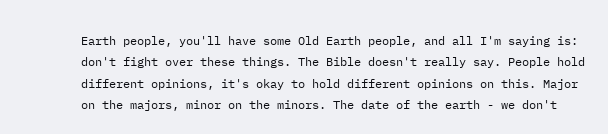Earth people, you'll have some Old Earth people, and all I'm saying is: don't fight over these things. The Bible doesn't really say. People hold different opinions, it's okay to hold different opinions on this. Major on the majors, minor on the minors. The date of the earth - we don't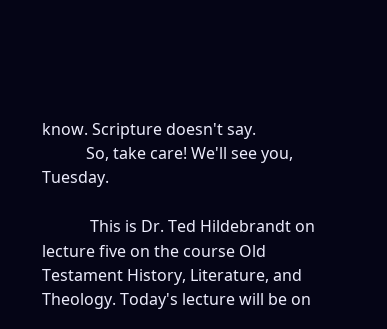know. Scripture doesn't say.
           So, take care! We'll see you, Tuesday.

            This is Dr. Ted Hildebrandt on lecture five on the course Old Testament History, Literature, and Theology. Today's lecture will be on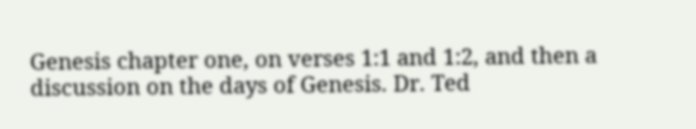Genesis chapter one, on verses 1:1 and 1:2, and then a discussion on the days of Genesis. Dr. Ted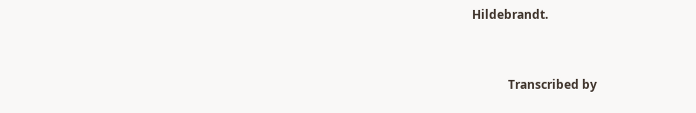Hildebrandt.


            Transcribed by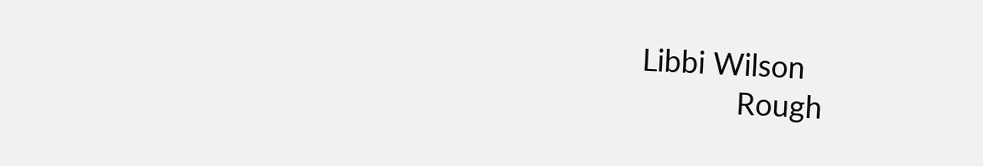Libbi Wilson
            Rough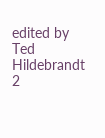edited by Ted Hildebrandt 2